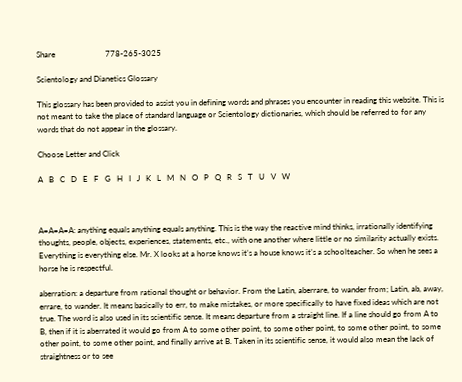Share                         778-265-3025

Scientology and Dianetics Glossary

This glossary has been provided to assist you in defining words and phrases you encounter in reading this website. This is not meant to take the place of standard language or Scientology dictionaries, which should be referred to for any words that do not appear in the glossary.

Choose Letter and Click

A   B   C   D   E   F   G   H   I   J   K   L   M   N   O   P   Q   R   S   T   U   V   W



A=A=A=A: anything equals anything equals anything. This is the way the reactive mind thinks, irrationally identifying thoughts, people, objects, experiences, statements, etc., with one another where little or no similarity actually exists. Everything is everything else. Mr. X looks at a horse knows it’s a house knows it’s a schoolteacher. So when he sees a horse he is respectful.

aberration: a departure from rational thought or behavior. From the Latin, aberrare, to wander from; Latin, ab, away, errare, to wander. It means basically to err, to make mistakes, or more specifically to have fixed ideas which are not true. The word is also used in its scientific sense. It means departure from a straight line. If a line should go from A to B, then if it is aberrated it would go from A to some other point, to some other point, to some other point, to some other point, to some other point, and finally arrive at B. Taken in its scientific sense, it would also mean the lack of straightness or to see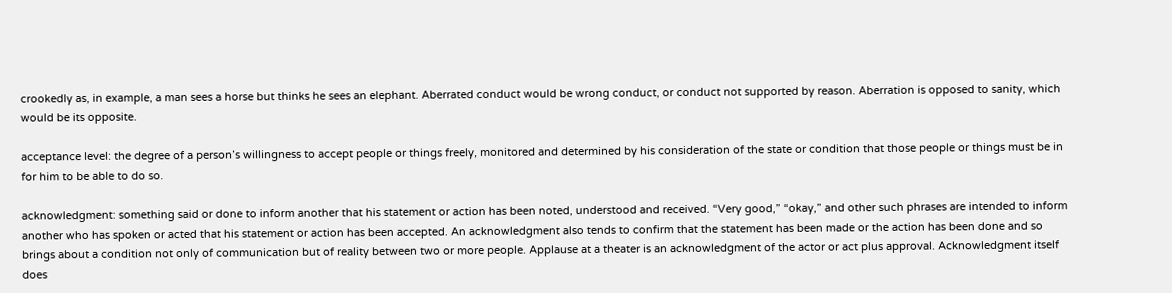crookedly as, in example, a man sees a horse but thinks he sees an elephant. Aberrated conduct would be wrong conduct, or conduct not supported by reason. Aberration is opposed to sanity, which would be its opposite.

acceptance level: the degree of a person’s willingness to accept people or things freely, monitored and determined by his consideration of the state or condition that those people or things must be in for him to be able to do so.

acknowledgment: something said or done to inform another that his statement or action has been noted, understood and received. “Very good,” “okay,” and other such phrases are intended to inform another who has spoken or acted that his statement or action has been accepted. An acknowledgment also tends to confirm that the statement has been made or the action has been done and so brings about a condition not only of communication but of reality between two or more people. Applause at a theater is an acknowledgment of the actor or act plus approval. Acknowledgment itself does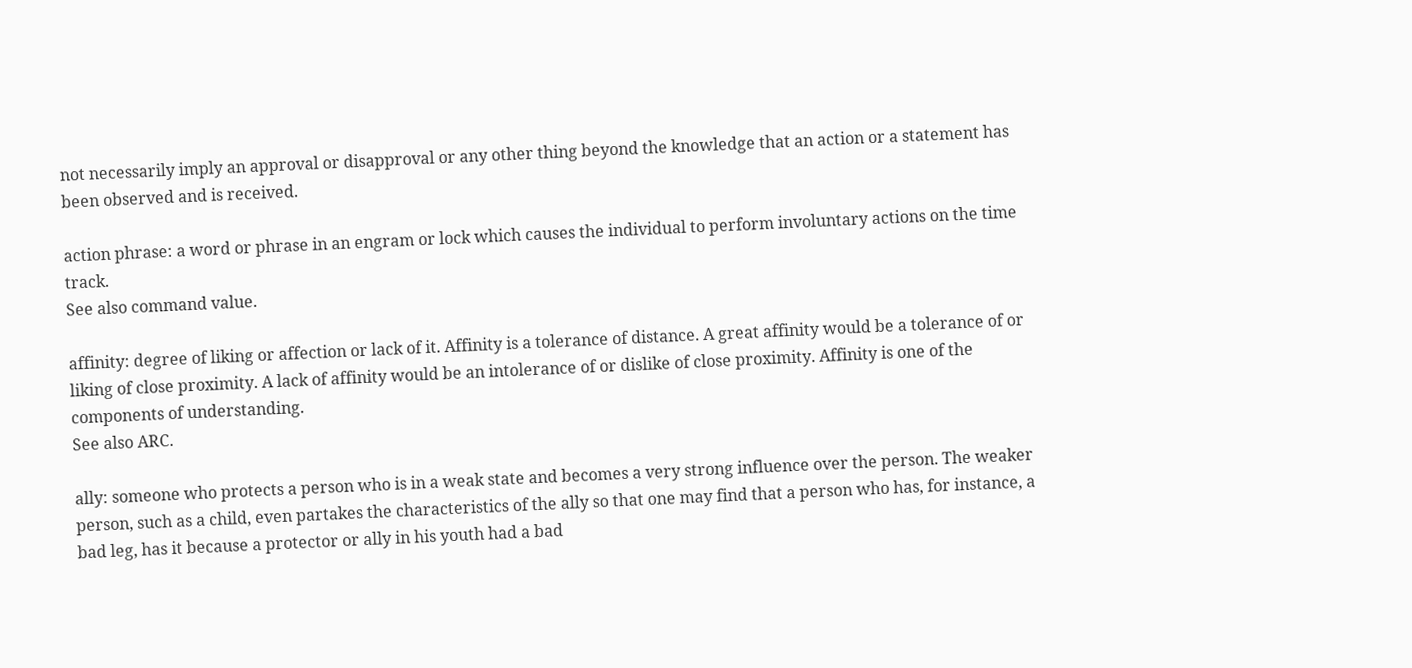not necessarily imply an approval or disapproval or any other thing beyond the knowledge that an action or a statement has been observed and is received.

action phrase: a word or phrase in an engram or lock which causes the individual to perform involuntary actions on the time track.
See also command value.

affinity: degree of liking or affection or lack of it. Affinity is a tolerance of distance. A great affinity would be a tolerance of or liking of close proximity. A lack of affinity would be an intolerance of or dislike of close proximity. Affinity is one of the components of understanding.
See also ARC.

ally: someone who protects a person who is in a weak state and becomes a very strong influence over the person. The weaker person, such as a child, even partakes the characteristics of the ally so that one may find that a person who has, for instance, a bad leg, has it because a protector or ally in his youth had a bad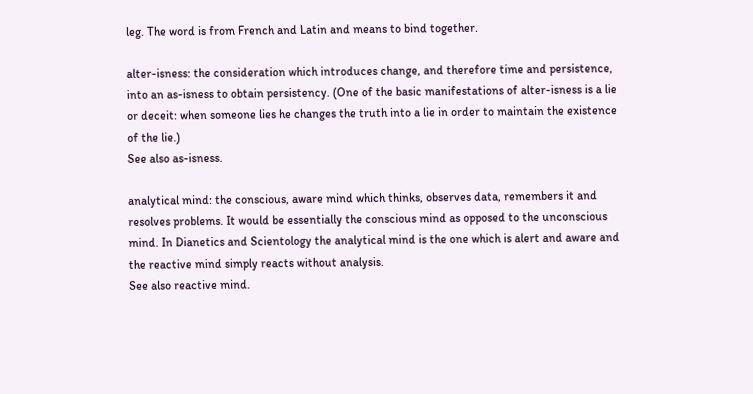leg. The word is from French and Latin and means to bind together.

alter-isness: the consideration which introduces change, and therefore time and persistence, into an as-isness to obtain persistency. (One of the basic manifestations of alter-isness is a lie or deceit: when someone lies he changes the truth into a lie in order to maintain the existence of the lie.)
See also as-isness.

analytical mind: the conscious, aware mind which thinks, observes data, remembers it and resolves problems. It would be essentially the conscious mind as opposed to the unconscious mind. In Dianetics and Scientology the analytical mind is the one which is alert and aware and the reactive mind simply reacts without analysis.
See also reactive mind.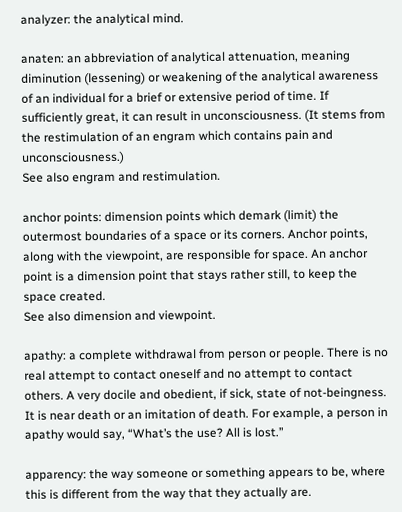analyzer: the analytical mind.

anaten: an abbreviation of analytical attenuation, meaning diminution (lessening) or weakening of the analytical awareness of an individual for a brief or extensive period of time. If sufficiently great, it can result in unconsciousness. (It stems from the restimulation of an engram which contains pain and unconsciousness.)
See also engram and restimulation.

anchor points: dimension points which demark (limit) the outermost boundaries of a space or its corners. Anchor points, along with the viewpoint, are responsible for space. An anchor point is a dimension point that stays rather still, to keep the space created.
See also dimension and viewpoint.

apathy: a complete withdrawal from person or people. There is no real attempt to contact oneself and no attempt to contact others. A very docile and obedient, if sick, state of not-beingness. It is near death or an imitation of death. For example, a person in apathy would say, “What’s the use? All is lost.”

apparency: the way someone or something appears to be, where this is different from the way that they actually are.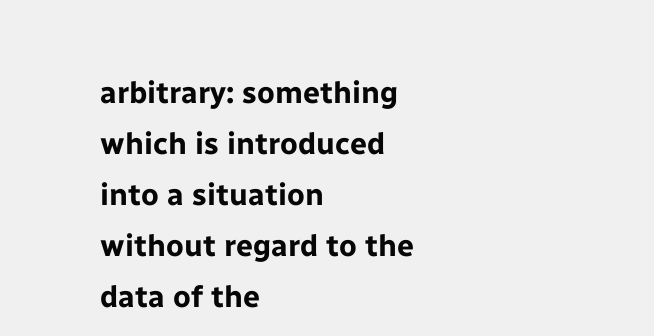arbitrary: something which is introduced into a situation without regard to the data of the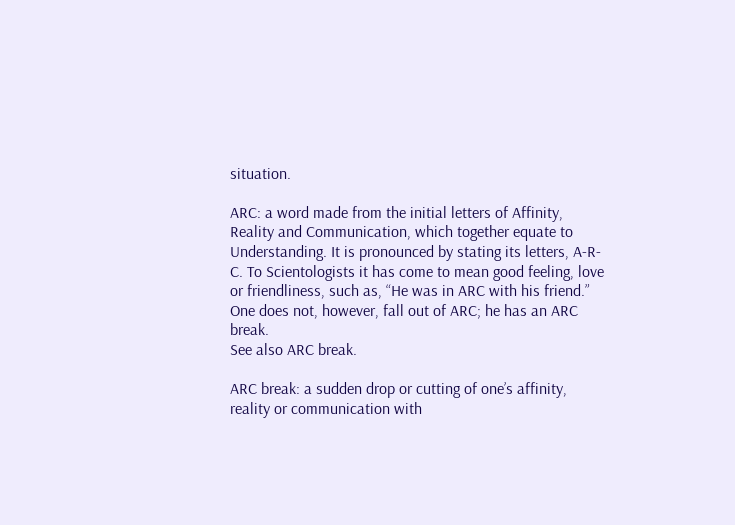situation.

ARC: a word made from the initial letters of Affinity, Reality and Communication, which together equate to Understanding. It is pronounced by stating its letters, A-R-C. To Scientologists it has come to mean good feeling, love or friendliness, such as, “He was in ARC with his friend.” One does not, however, fall out of ARC; he has an ARC break.
See also ARC break.

ARC break: a sudden drop or cutting of one’s affinity, reality or communication with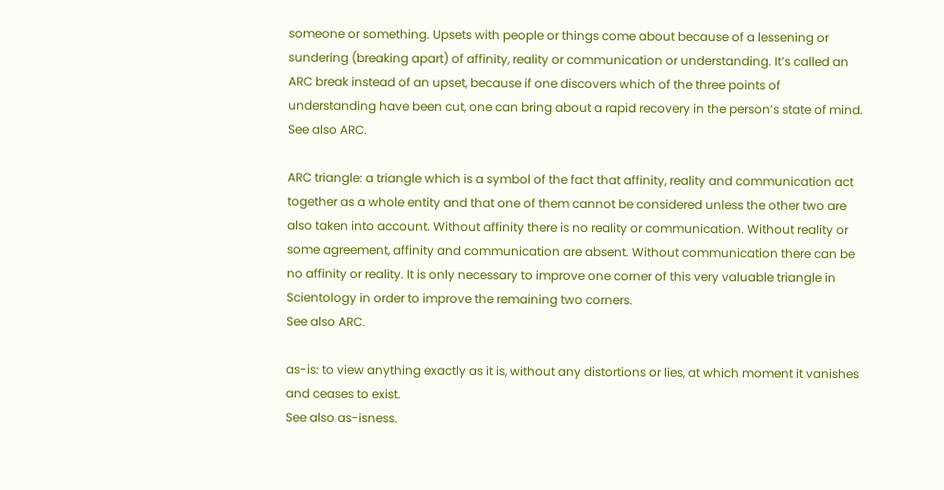someone or something. Upsets with people or things come about because of a lessening or sundering (breaking apart) of affinity, reality or communication or understanding. It’s called an ARC break instead of an upset, because if one discovers which of the three points of understanding have been cut, one can bring about a rapid recovery in the person’s state of mind.
See also ARC.

ARC triangle: a triangle which is a symbol of the fact that affinity, reality and communication act together as a whole entity and that one of them cannot be considered unless the other two are also taken into account. Without affinity there is no reality or communication. Without reality or some agreement, affinity and communication are absent. Without communication there can be no affinity or reality. It is only necessary to improve one corner of this very valuable triangle in Scientology in order to improve the remaining two corners.
See also ARC.

as-is: to view anything exactly as it is, without any distortions or lies, at which moment it vanishes and ceases to exist.
See also as-isness.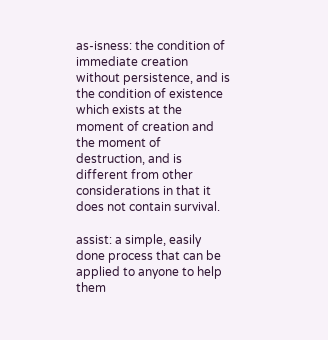as-isness: the condition of immediate creation without persistence, and is the condition of existence which exists at the moment of creation and the moment of destruction, and is different from other considerations in that it does not contain survival.

assist: a simple, easily done process that can be applied to anyone to help them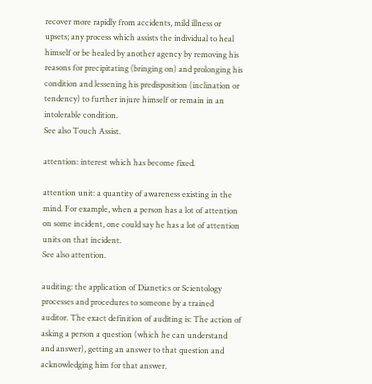recover more rapidly from accidents, mild illness or upsets; any process which assists the individual to heal himself or be healed by another agency by removing his reasons for precipitating (bringing on) and prolonging his condition and lessening his predisposition (inclination or tendency) to further injure himself or remain in an intolerable condition.
See also Touch Assist.

attention: interest which has become fixed.

attention unit: a quantity of awareness existing in the mind. For example, when a person has a lot of attention on some incident, one could say he has a lot of attention units on that incident.
See also attention.

auditing: the application of Dianetics or Scientology processes and procedures to someone by a trained auditor. The exact definition of auditing is: The action of asking a person a question (which he can understand and answer), getting an answer to that question and acknowledging him for that answer.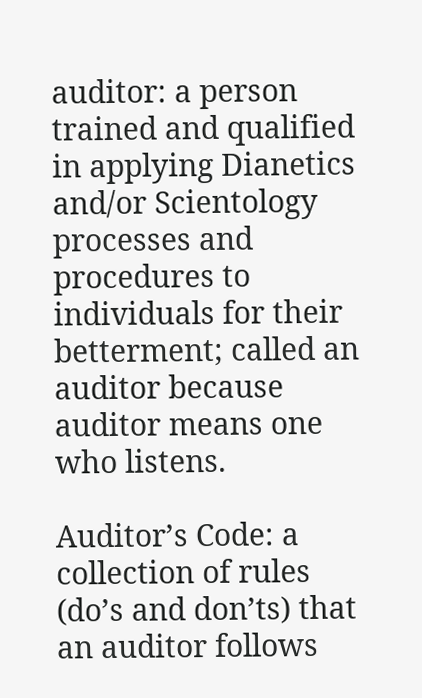auditor: a person trained and qualified in applying Dianetics and/or Scientology processes and procedures to individuals for their betterment; called an auditor because auditor means one who listens.

Auditor’s Code: a collection of rules (do’s and don’ts) that an auditor follows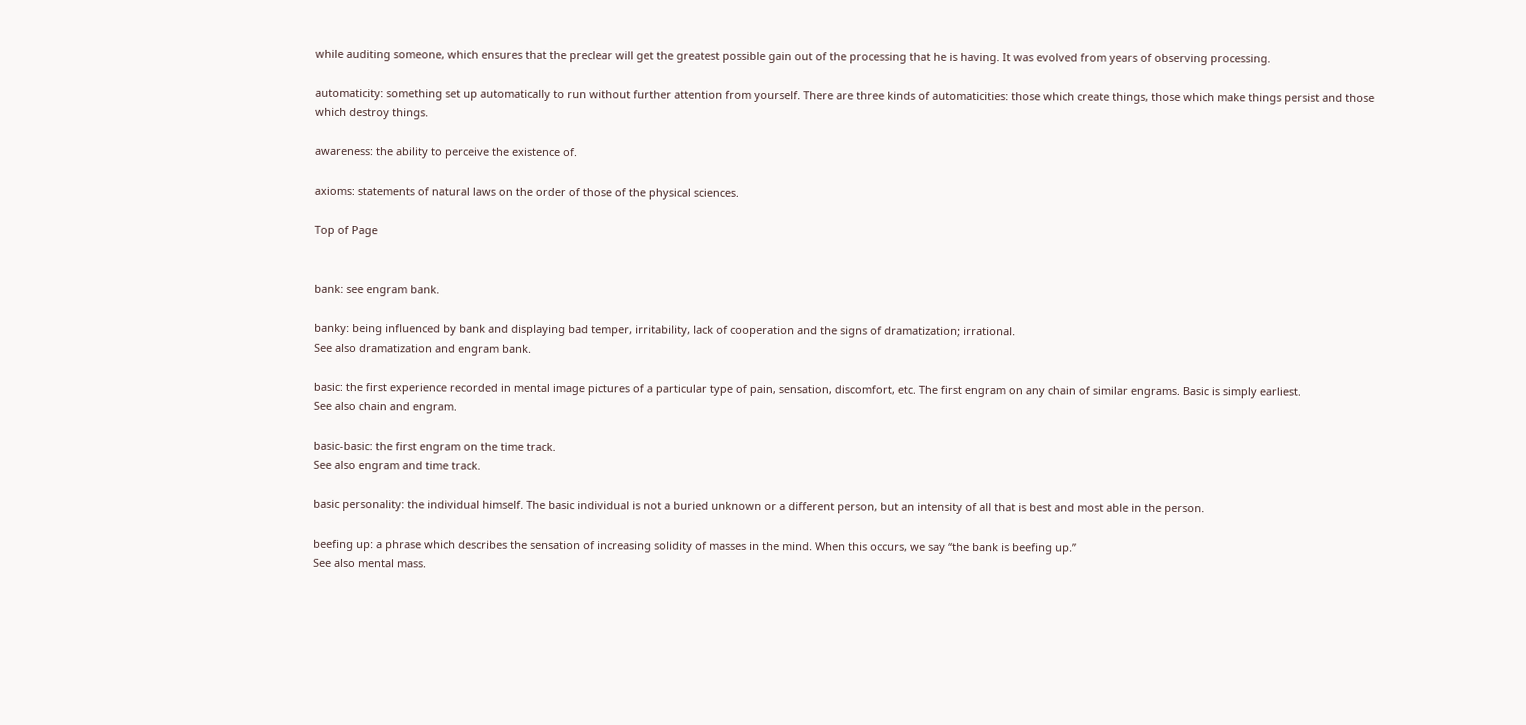while auditing someone, which ensures that the preclear will get the greatest possible gain out of the processing that he is having. It was evolved from years of observing processing.

automaticity: something set up automatically to run without further attention from yourself. There are three kinds of automaticities: those which create things, those which make things persist and those which destroy things.

awareness: the ability to perceive the existence of.

axioms: statements of natural laws on the order of those of the physical sciences.

Top of Page


bank: see engram bank.

banky: being influenced by bank and displaying bad temper, irritability, lack of cooperation and the signs of dramatization; irrational.
See also dramatization and engram bank.

basic: the first experience recorded in mental image pictures of a particular type of pain, sensation, discomfort, etc. The first engram on any chain of similar engrams. Basic is simply earliest.
See also chain and engram.

basic-basic: the first engram on the time track.
See also engram and time track.

basic personality: the individual himself. The basic individual is not a buried unknown or a different person, but an intensity of all that is best and most able in the person.

beefing up: a phrase which describes the sensation of increasing solidity of masses in the mind. When this occurs, we say “the bank is beefing up.”
See also mental mass.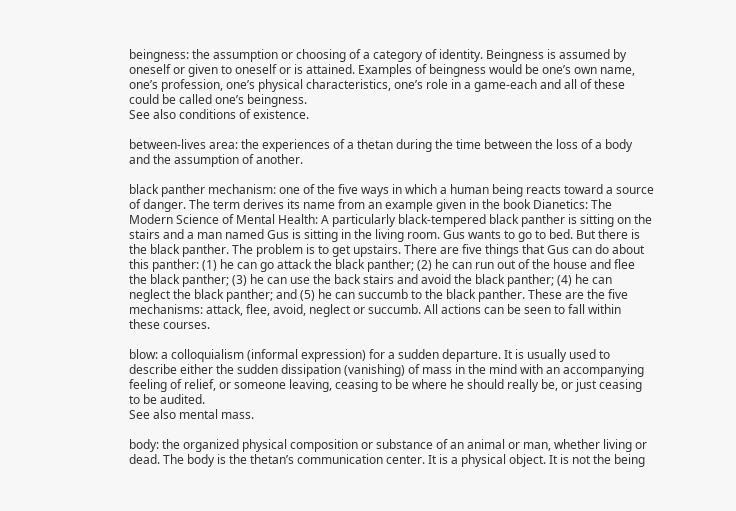beingness: the assumption or choosing of a category of identity. Beingness is assumed by oneself or given to oneself or is attained. Examples of beingness would be one’s own name, one’s profession, one’s physical characteristics, one’s role in a game-each and all of these could be called one’s beingness.
See also conditions of existence.

between-lives area: the experiences of a thetan during the time between the loss of a body and the assumption of another.

black panther mechanism: one of the five ways in which a human being reacts toward a source of danger. The term derives its name from an example given in the book Dianetics: The Modern Science of Mental Health: A particularly black-tempered black panther is sitting on the stairs and a man named Gus is sitting in the living room. Gus wants to go to bed. But there is the black panther. The problem is to get upstairs. There are five things that Gus can do about this panther: (1) he can go attack the black panther; (2) he can run out of the house and flee the black panther; (3) he can use the back stairs and avoid the black panther; (4) he can neglect the black panther; and (5) he can succumb to the black panther. These are the five mechanisms: attack, flee, avoid, neglect or succumb. All actions can be seen to fall within these courses.

blow: a colloquialism (informal expression) for a sudden departure. It is usually used to describe either the sudden dissipation (vanishing) of mass in the mind with an accompanying feeling of relief, or someone leaving, ceasing to be where he should really be, or just ceasing to be audited.
See also mental mass.

body: the organized physical composition or substance of an animal or man, whether living or dead. The body is the thetan’s communication center. It is a physical object. It is not the being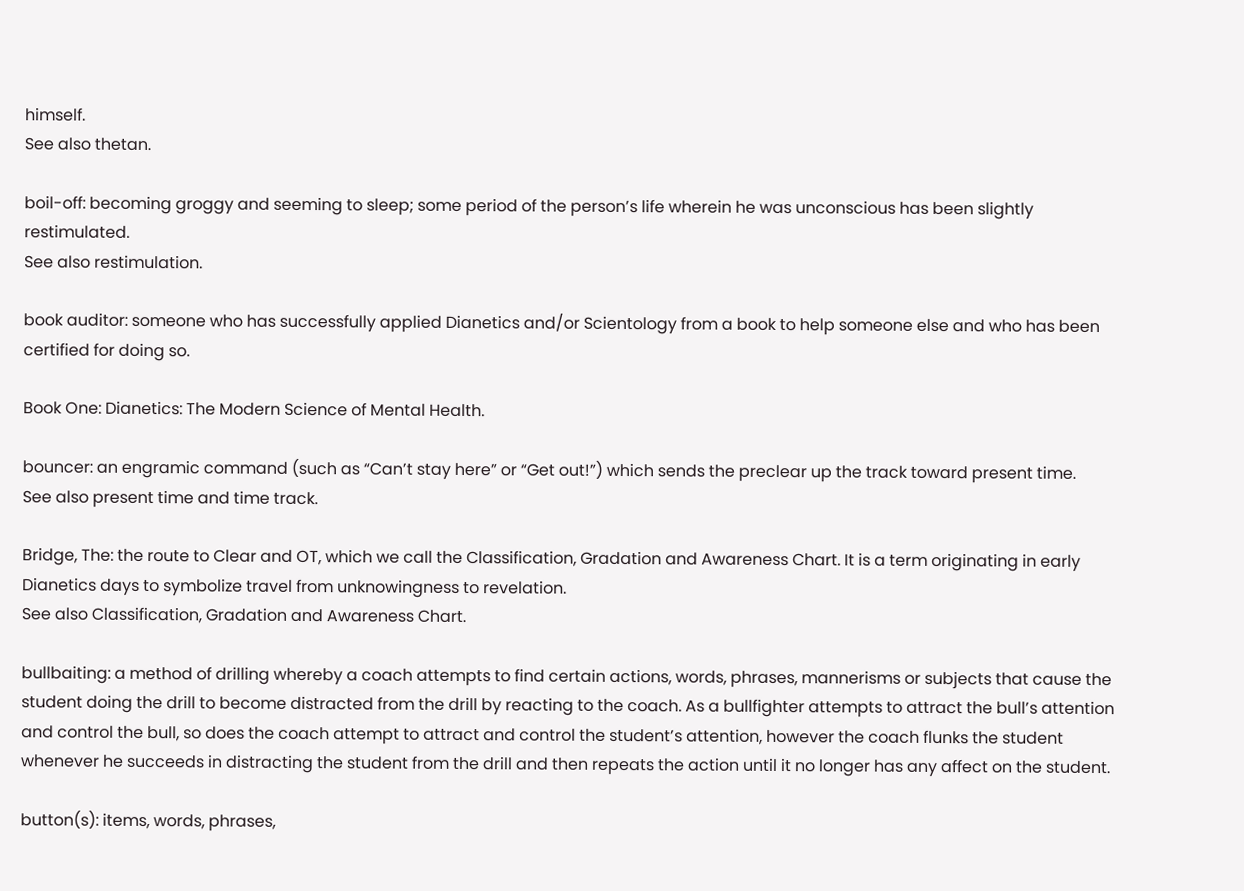himself.
See also thetan.

boil-off: becoming groggy and seeming to sleep; some period of the person’s life wherein he was unconscious has been slightly restimulated.
See also restimulation.

book auditor: someone who has successfully applied Dianetics and/or Scientology from a book to help someone else and who has been certified for doing so.

Book One: Dianetics: The Modern Science of Mental Health.

bouncer: an engramic command (such as “Can’t stay here” or “Get out!”) which sends the preclear up the track toward present time.
See also present time and time track.

Bridge, The: the route to Clear and OT, which we call the Classification, Gradation and Awareness Chart. It is a term originating in early Dianetics days to symbolize travel from unknowingness to revelation.
See also Classification, Gradation and Awareness Chart.

bullbaiting: a method of drilling whereby a coach attempts to find certain actions, words, phrases, mannerisms or subjects that cause the student doing the drill to become distracted from the drill by reacting to the coach. As a bullfighter attempts to attract the bull’s attention and control the bull, so does the coach attempt to attract and control the student’s attention, however the coach flunks the student whenever he succeeds in distracting the student from the drill and then repeats the action until it no longer has any affect on the student.

button(s): items, words, phrases,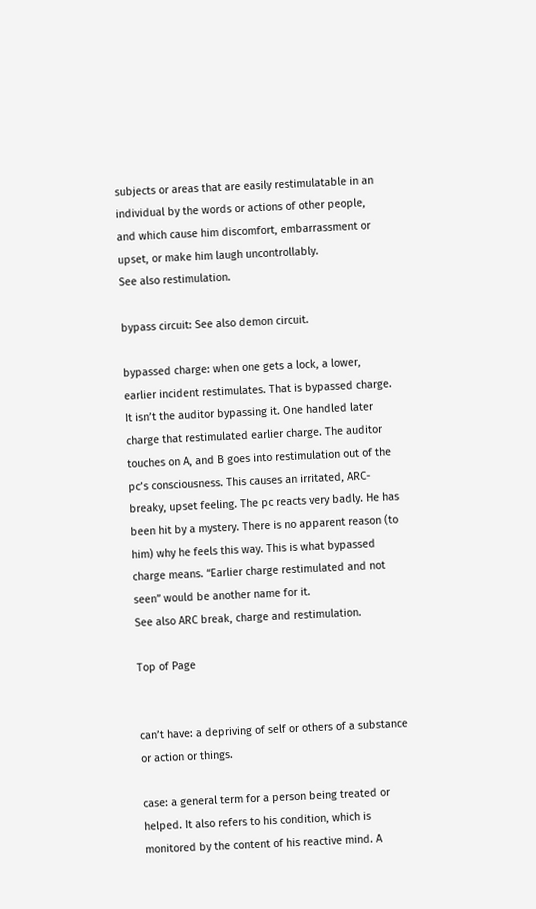subjects or areas that are easily restimulatable in an individual by the words or actions of other people, and which cause him discomfort, embarrassment or upset, or make him laugh uncontrollably.
See also restimulation.

bypass circuit: See also demon circuit.

bypassed charge: when one gets a lock, a lower, earlier incident restimulates. That is bypassed charge. It isn’t the auditor bypassing it. One handled later charge that restimulated earlier charge. The auditor touches on A, and B goes into restimulation out of the pc’s consciousness. This causes an irritated, ARC-breaky, upset feeling. The pc reacts very badly. He has been hit by a mystery. There is no apparent reason (to him) why he feels this way. This is what bypassed charge means. “Earlier charge restimulated and not seen” would be another name for it.
See also ARC break, charge and restimulation.

Top of Page


can’t have: a depriving of self or others of a substance or action or things.

case: a general term for a person being treated or helped. It also refers to his condition, which is monitored by the content of his reactive mind. A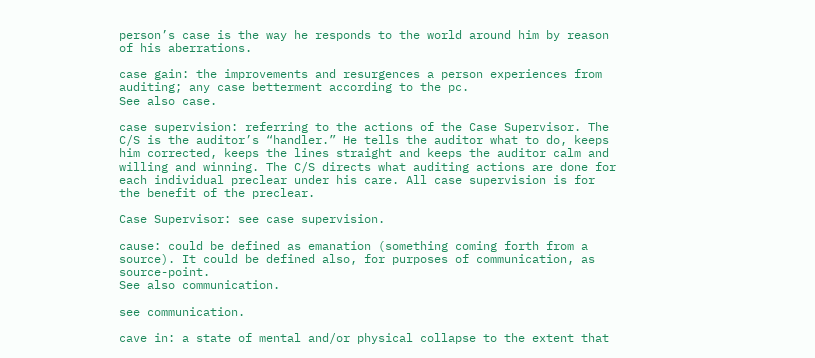person’s case is the way he responds to the world around him by reason of his aberrations.

case gain: the improvements and resurgences a person experiences from auditing; any case betterment according to the pc.
See also case.

case supervision: referring to the actions of the Case Supervisor. The C/S is the auditor’s “handler.” He tells the auditor what to do, keeps him corrected, keeps the lines straight and keeps the auditor calm and willing and winning. The C/S directs what auditing actions are done for each individual preclear under his care. All case supervision is for the benefit of the preclear.

Case Supervisor: see case supervision.

cause: could be defined as emanation (something coming forth from a source). It could be defined also, for purposes of communication, as source-point.
See also communication.

see communication.

cave in: a state of mental and/or physical collapse to the extent that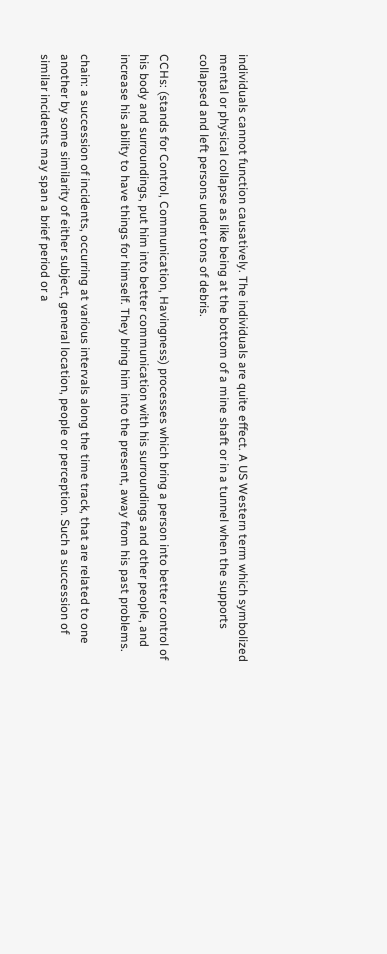individuals cannot function causatively. The individuals are quite effect. A US Western term which symbolized mental or physical collapse as like being at the bottom of a mine shaft or in a tunnel when the supports collapsed and left persons under tons of debris.

CCHs: (stands for Control, Communication, Havingness) processes which bring a person into better control of his body and surroundings, put him into better communication with his surroundings and other people, and increase his ability to have things for himself. They bring him into the present, away from his past problems.

chain: a succession of incidents, occurring at various intervals along the time track, that are related to one another by some similarity of either subject, general location, people or perception. Such a succession of similar incidents may span a brief period or a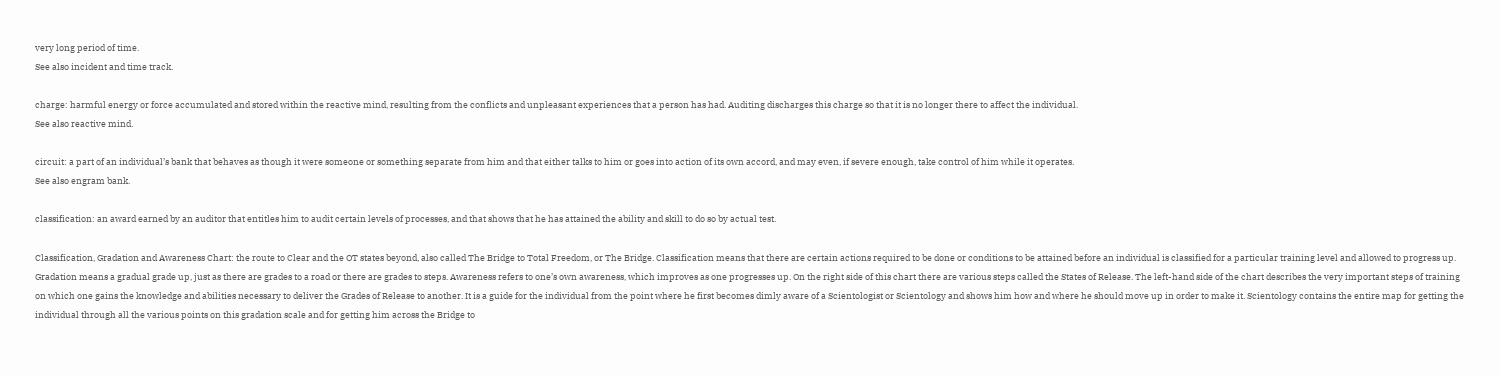very long period of time.
See also incident and time track.

charge: harmful energy or force accumulated and stored within the reactive mind, resulting from the conflicts and unpleasant experiences that a person has had. Auditing discharges this charge so that it is no longer there to affect the individual.
See also reactive mind.

circuit: a part of an individual’s bank that behaves as though it were someone or something separate from him and that either talks to him or goes into action of its own accord, and may even, if severe enough, take control of him while it operates.
See also engram bank.

classification: an award earned by an auditor that entitles him to audit certain levels of processes, and that shows that he has attained the ability and skill to do so by actual test.

Classification, Gradation and Awareness Chart: the route to Clear and the OT states beyond, also called The Bridge to Total Freedom, or The Bridge. Classification means that there are certain actions required to be done or conditions to be attained before an individual is classified for a particular training level and allowed to progress up. Gradation means a gradual grade up, just as there are grades to a road or there are grades to steps. Awareness refers to one’s own awareness, which improves as one progresses up. On the right side of this chart there are various steps called the States of Release. The left-hand side of the chart describes the very important steps of training on which one gains the knowledge and abilities necessary to deliver the Grades of Release to another. It is a guide for the individual from the point where he first becomes dimly aware of a Scientologist or Scientology and shows him how and where he should move up in order to make it. Scientology contains the entire map for getting the individual through all the various points on this gradation scale and for getting him across the Bridge to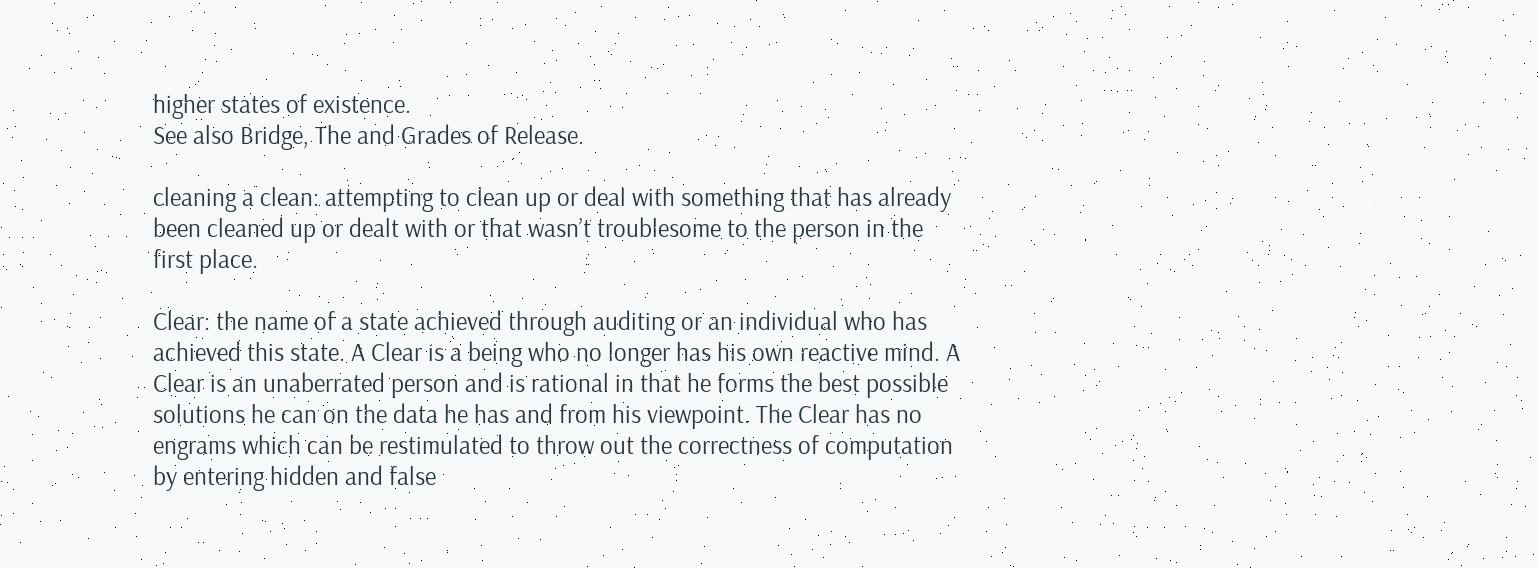higher states of existence.
See also Bridge, The and Grades of Release.

cleaning a clean: attempting to clean up or deal with something that has already been cleaned up or dealt with or that wasn’t troublesome to the person in the first place.

Clear: the name of a state achieved through auditing or an individual who has achieved this state. A Clear is a being who no longer has his own reactive mind. A Clear is an unaberrated person and is rational in that he forms the best possible solutions he can on the data he has and from his viewpoint. The Clear has no engrams which can be restimulated to throw out the correctness of computation by entering hidden and false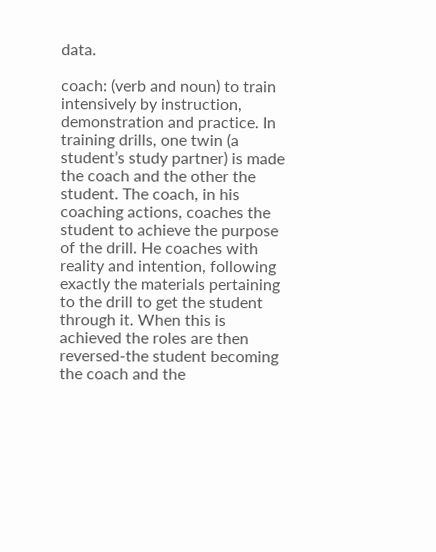data.

coach: (verb and noun) to train intensively by instruction, demonstration and practice. In training drills, one twin (a student’s study partner) is made the coach and the other the student. The coach, in his coaching actions, coaches the student to achieve the purpose of the drill. He coaches with reality and intention, following exactly the materials pertaining to the drill to get the student through it. When this is achieved the roles are then reversed-the student becoming the coach and the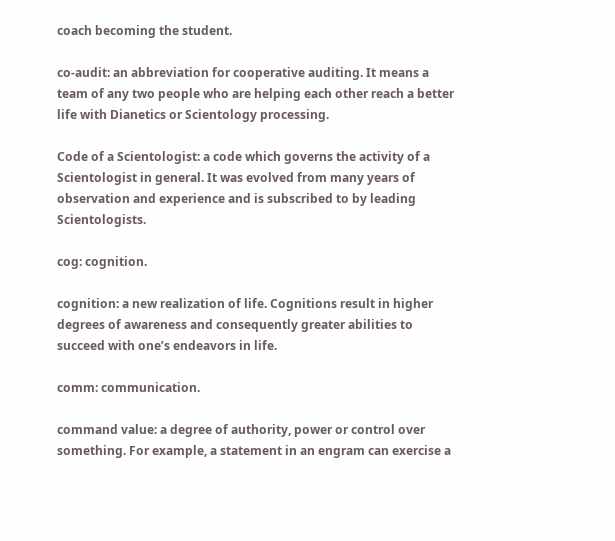coach becoming the student.

co-audit: an abbreviation for cooperative auditing. It means a team of any two people who are helping each other reach a better life with Dianetics or Scientology processing.

Code of a Scientologist: a code which governs the activity of a Scientologist in general. It was evolved from many years of observation and experience and is subscribed to by leading Scientologists.

cog: cognition.

cognition: a new realization of life. Cognitions result in higher degrees of awareness and consequently greater abilities to succeed with one’s endeavors in life.

comm: communication.

command value: a degree of authority, power or control over something. For example, a statement in an engram can exercise a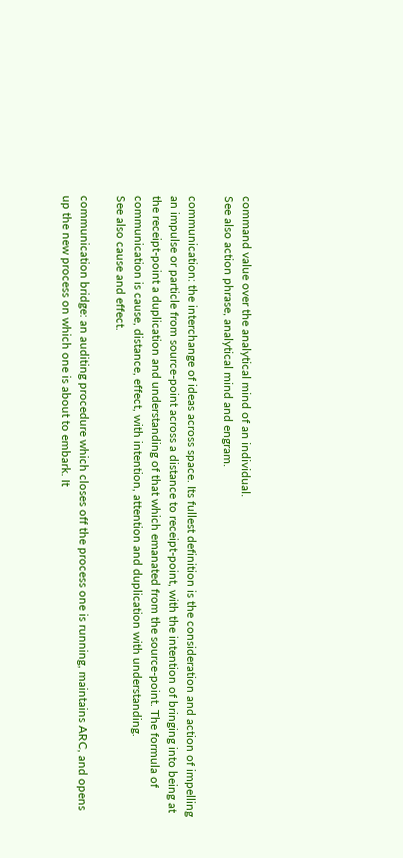command value over the analytical mind of an individual.
See also action phrase, analytical mind and engram.

communication: the interchange of ideas across space. Its fullest definition is the consideration and action of impelling an impulse or particle from source-point across a distance to receipt-point, with the intention of bringing into being at the receipt-point a duplication and understanding of that which emanated from the source-point. The formula of communication is cause, distance, effect, with intention, attention and duplication with understanding.
See also cause and effect.

communication bridge: an auditing procedure which closes off the process one is running, maintains ARC, and opens up the new process on which one is about to embark. It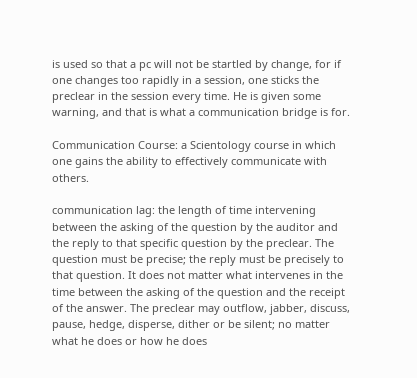is used so that a pc will not be startled by change, for if one changes too rapidly in a session, one sticks the preclear in the session every time. He is given some warning, and that is what a communication bridge is for.

Communication Course: a Scientology course in which one gains the ability to effectively communicate with others.

communication lag: the length of time intervening between the asking of the question by the auditor and the reply to that specific question by the preclear. The question must be precise; the reply must be precisely to that question. It does not matter what intervenes in the time between the asking of the question and the receipt of the answer. The preclear may outflow, jabber, discuss, pause, hedge, disperse, dither or be silent; no matter what he does or how he does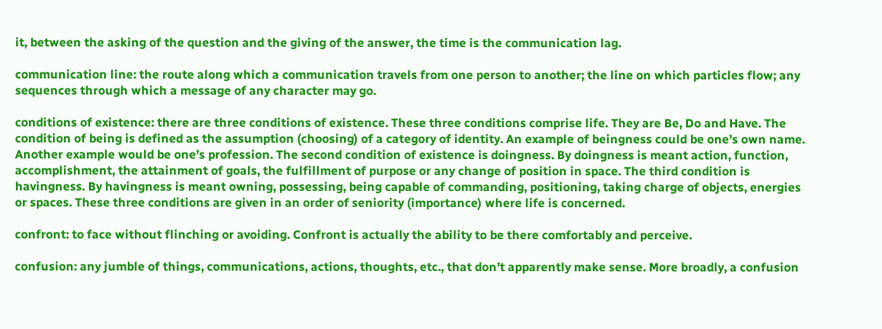it, between the asking of the question and the giving of the answer, the time is the communication lag.

communication line: the route along which a communication travels from one person to another; the line on which particles flow; any sequences through which a message of any character may go.

conditions of existence: there are three conditions of existence. These three conditions comprise life. They are Be, Do and Have. The condition of being is defined as the assumption (choosing) of a category of identity. An example of beingness could be one’s own name. Another example would be one’s profession. The second condition of existence is doingness. By doingness is meant action, function, accomplishment, the attainment of goals, the fulfillment of purpose or any change of position in space. The third condition is havingness. By havingness is meant owning, possessing, being capable of commanding, positioning, taking charge of objects, energies or spaces. These three conditions are given in an order of seniority (importance) where life is concerned.

confront: to face without flinching or avoiding. Confront is actually the ability to be there comfortably and perceive.

confusion: any jumble of things, communications, actions, thoughts, etc., that don’t apparently make sense. More broadly, a confusion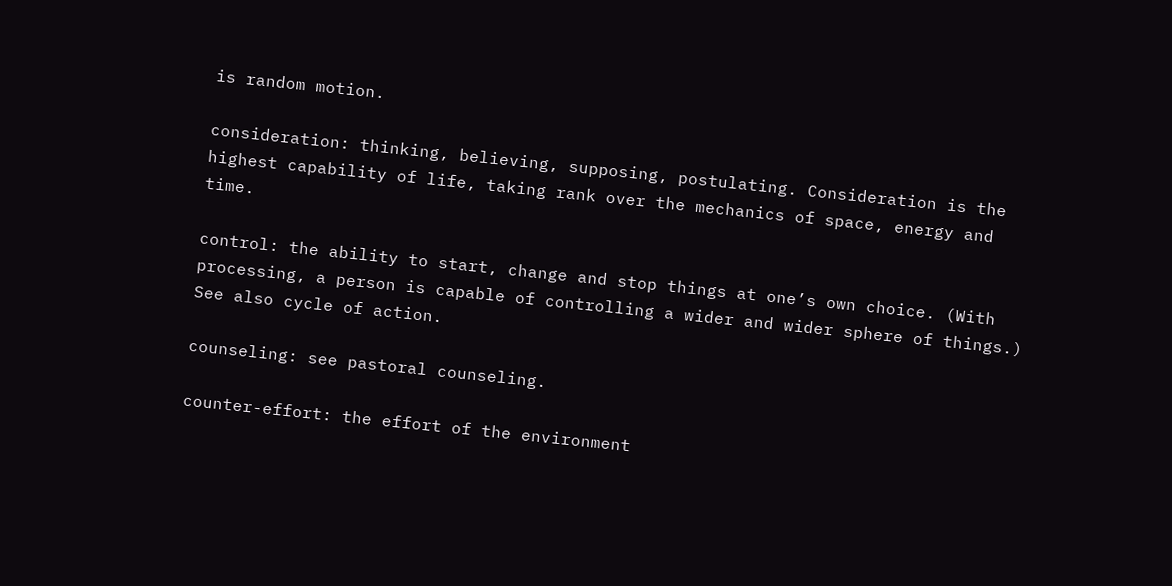is random motion.

consideration: thinking, believing, supposing, postulating. Consideration is the highest capability of life, taking rank over the mechanics of space, energy and time.

control: the ability to start, change and stop things at one’s own choice. (With processing, a person is capable of controlling a wider and wider sphere of things.)
See also cycle of action.

counseling: see pastoral counseling.

counter-effort: the effort of the environment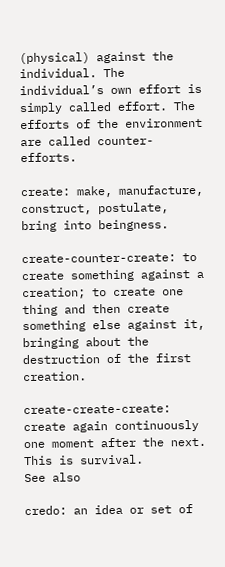(physical) against the individual. The individual’s own effort is simply called effort. The efforts of the environment are called counter-efforts.

create: make, manufacture, construct, postulate, bring into beingness.

create-counter-create: to create something against a creation; to create one thing and then create something else against it, bringing about the destruction of the first creation.

create-create-create: create again continuously one moment after the next. This is survival.
See also

credo: an idea or set of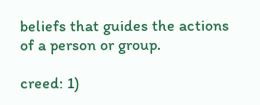beliefs that guides the actions of a person or group.

creed: 1)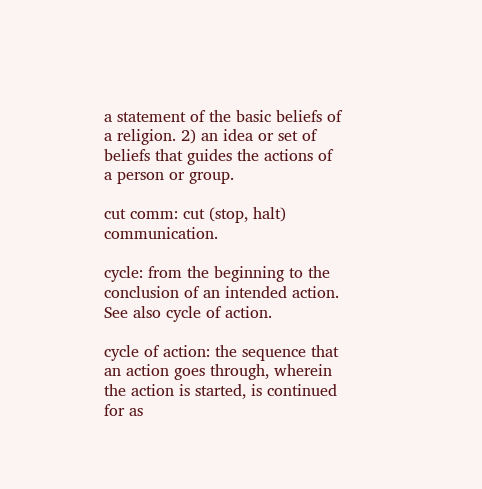a statement of the basic beliefs of a religion. 2) an idea or set of beliefs that guides the actions of a person or group.

cut comm: cut (stop, halt) communication.

cycle: from the beginning to the conclusion of an intended action.
See also cycle of action.

cycle of action: the sequence that an action goes through, wherein the action is started, is continued for as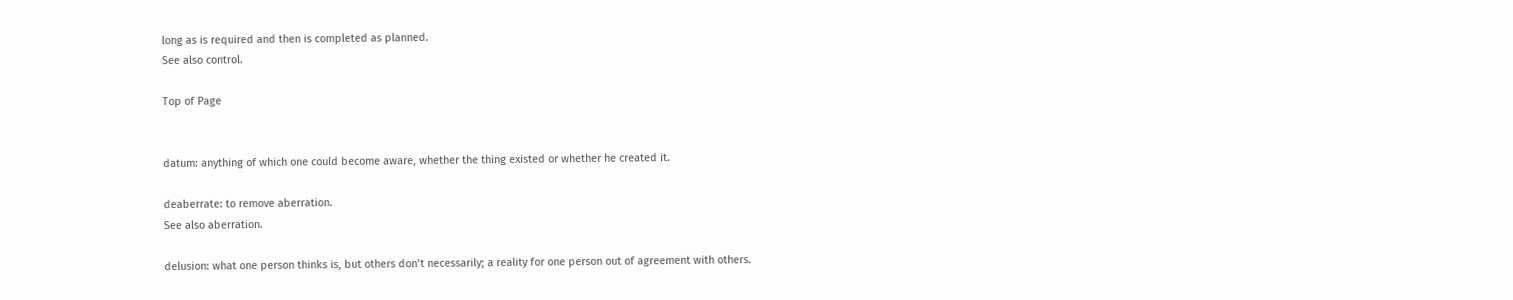long as is required and then is completed as planned.
See also control.

Top of Page


datum: anything of which one could become aware, whether the thing existed or whether he created it.

deaberrate: to remove aberration.
See also aberration.

delusion: what one person thinks is, but others don’t necessarily; a reality for one person out of agreement with others.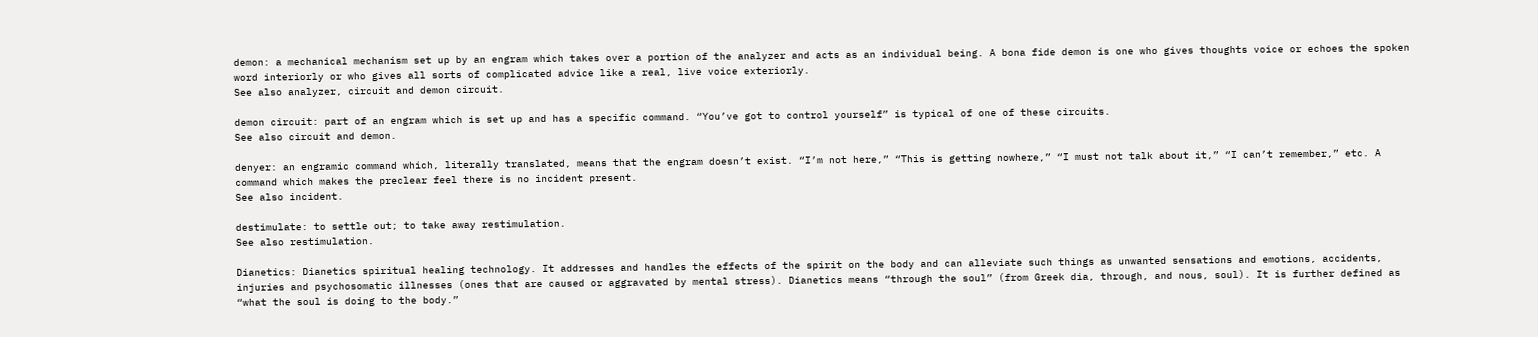demon: a mechanical mechanism set up by an engram which takes over a portion of the analyzer and acts as an individual being. A bona fide demon is one who gives thoughts voice or echoes the spoken word interiorly or who gives all sorts of complicated advice like a real, live voice exteriorly.
See also analyzer, circuit and demon circuit.

demon circuit: part of an engram which is set up and has a specific command. “You’ve got to control yourself” is typical of one of these circuits.
See also circuit and demon.

denyer: an engramic command which, literally translated, means that the engram doesn’t exist. “I’m not here,” “This is getting nowhere,” “I must not talk about it,” “I can’t remember,” etc. A command which makes the preclear feel there is no incident present.
See also incident.

destimulate: to settle out; to take away restimulation.
See also restimulation.

Dianetics: Dianetics spiritual healing technology. It addresses and handles the effects of the spirit on the body and can alleviate such things as unwanted sensations and emotions, accidents, injuries and psychosomatic illnesses (ones that are caused or aggravated by mental stress). Dianetics means “through the soul” (from Greek dia, through, and nous, soul). It is further defined as “what the soul is doing to the body.”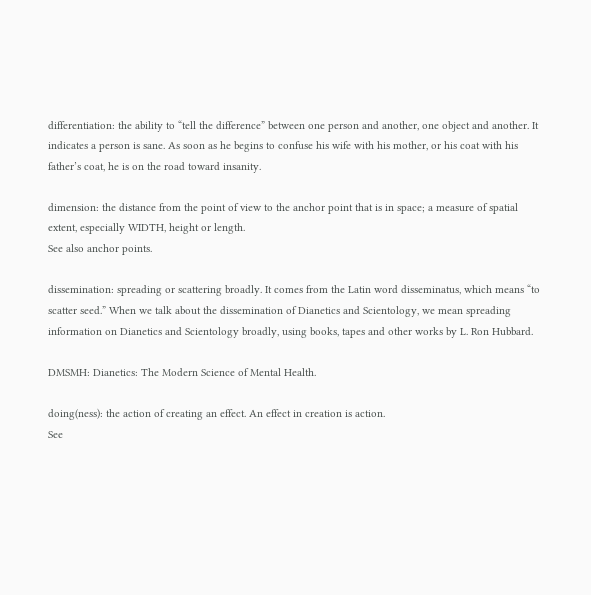differentiation: the ability to “tell the difference” between one person and another, one object and another. It indicates a person is sane. As soon as he begins to confuse his wife with his mother, or his coat with his father’s coat, he is on the road toward insanity.

dimension: the distance from the point of view to the anchor point that is in space; a measure of spatial extent, especially WIDTH, height or length.
See also anchor points.

dissemination: spreading or scattering broadly. It comes from the Latin word disseminatus, which means “to scatter seed.” When we talk about the dissemination of Dianetics and Scientology, we mean spreading information on Dianetics and Scientology broadly, using books, tapes and other works by L. Ron Hubbard.

DMSMH: Dianetics: The Modern Science of Mental Health.

doing(ness): the action of creating an effect. An effect in creation is action.
See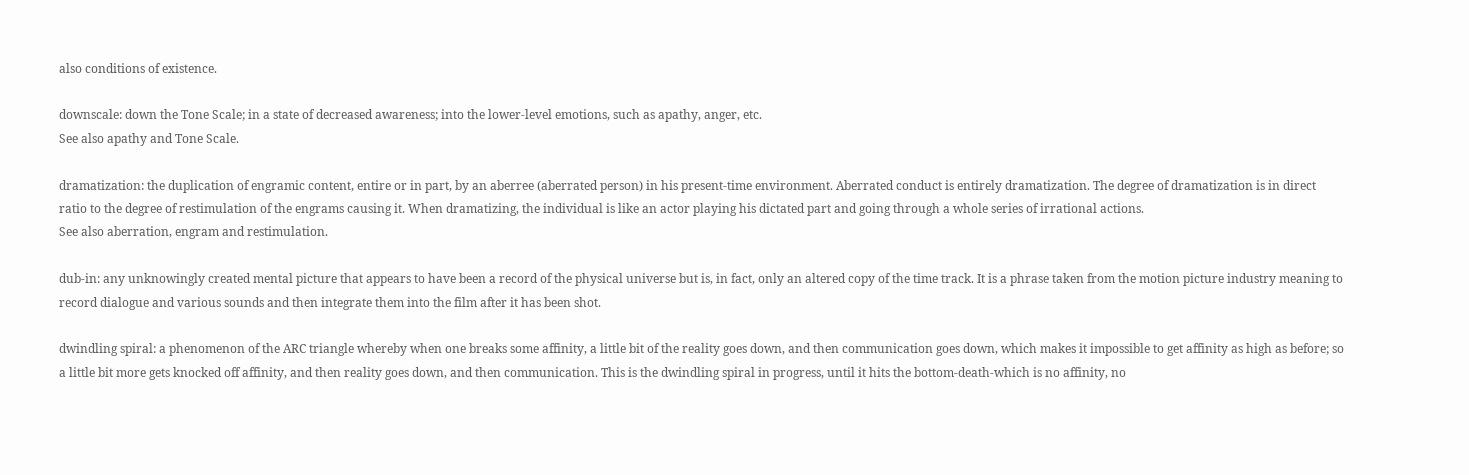also conditions of existence.

downscale: down the Tone Scale; in a state of decreased awareness; into the lower-level emotions, such as apathy, anger, etc.
See also apathy and Tone Scale.

dramatization: the duplication of engramic content, entire or in part, by an aberree (aberrated person) in his present-time environment. Aberrated conduct is entirely dramatization. The degree of dramatization is in direct ratio to the degree of restimulation of the engrams causing it. When dramatizing, the individual is like an actor playing his dictated part and going through a whole series of irrational actions.
See also aberration, engram and restimulation.

dub-in: any unknowingly created mental picture that appears to have been a record of the physical universe but is, in fact, only an altered copy of the time track. It is a phrase taken from the motion picture industry meaning to record dialogue and various sounds and then integrate them into the film after it has been shot.

dwindling spiral: a phenomenon of the ARC triangle whereby when one breaks some affinity, a little bit of the reality goes down, and then communication goes down, which makes it impossible to get affinity as high as before; so a little bit more gets knocked off affinity, and then reality goes down, and then communication. This is the dwindling spiral in progress, until it hits the bottom-death-which is no affinity, no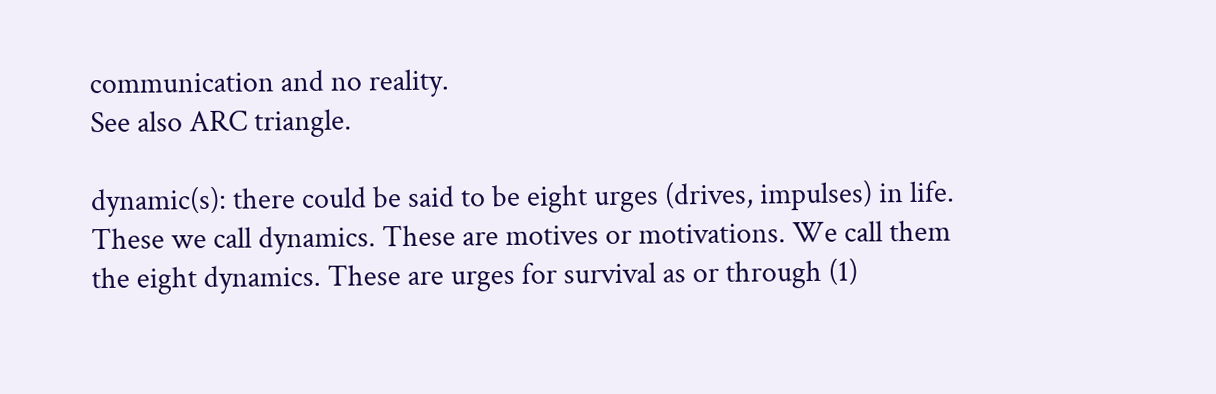communication and no reality.
See also ARC triangle.

dynamic(s): there could be said to be eight urges (drives, impulses) in life. These we call dynamics. These are motives or motivations. We call them the eight dynamics. These are urges for survival as or through (1)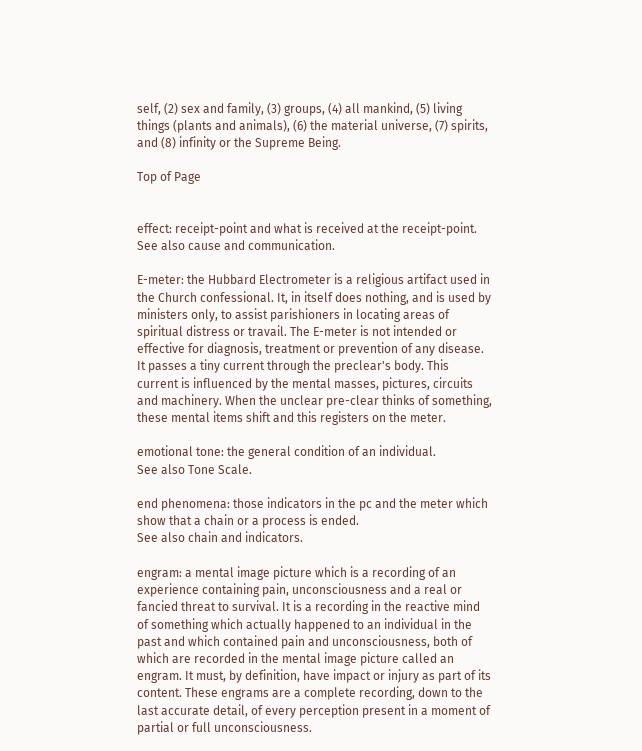self, (2) sex and family, (3) groups, (4) all mankind, (5) living things (plants and animals), (6) the material universe, (7) spirits, and (8) infinity or the Supreme Being.

Top of Page


effect: receipt-point and what is received at the receipt-point.
See also cause and communication.

E-meter: the Hubbard Electrometer is a religious artifact used in the Church confessional. It, in itself does nothing, and is used by ministers only, to assist parishioners in locating areas of spiritual distress or travail. The E-meter is not intended or effective for diagnosis, treatment or prevention of any disease. It passes a tiny current through the preclear's body. This current is influenced by the mental masses, pictures, circuits and machinery. When the unclear pre-clear thinks of something, these mental items shift and this registers on the meter.

emotional tone: the general condition of an individual.
See also Tone Scale.

end phenomena: those indicators in the pc and the meter which show that a chain or a process is ended.
See also chain and indicators.

engram: a mental image picture which is a recording of an experience containing pain, unconsciousness and a real or fancied threat to survival. It is a recording in the reactive mind of something which actually happened to an individual in the past and which contained pain and unconsciousness, both of which are recorded in the mental image picture called an engram. It must, by definition, have impact or injury as part of its content. These engrams are a complete recording, down to the last accurate detail, of every perception present in a moment of partial or full unconsciousness.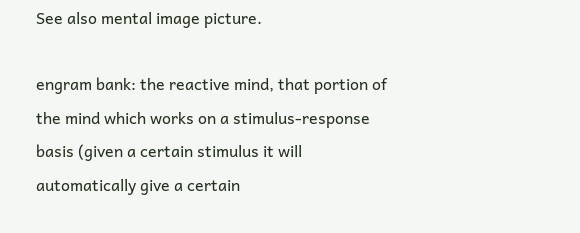See also mental image picture.

engram bank: the reactive mind, that portion of the mind which works on a stimulus-response basis (given a certain stimulus it will automatically give a certain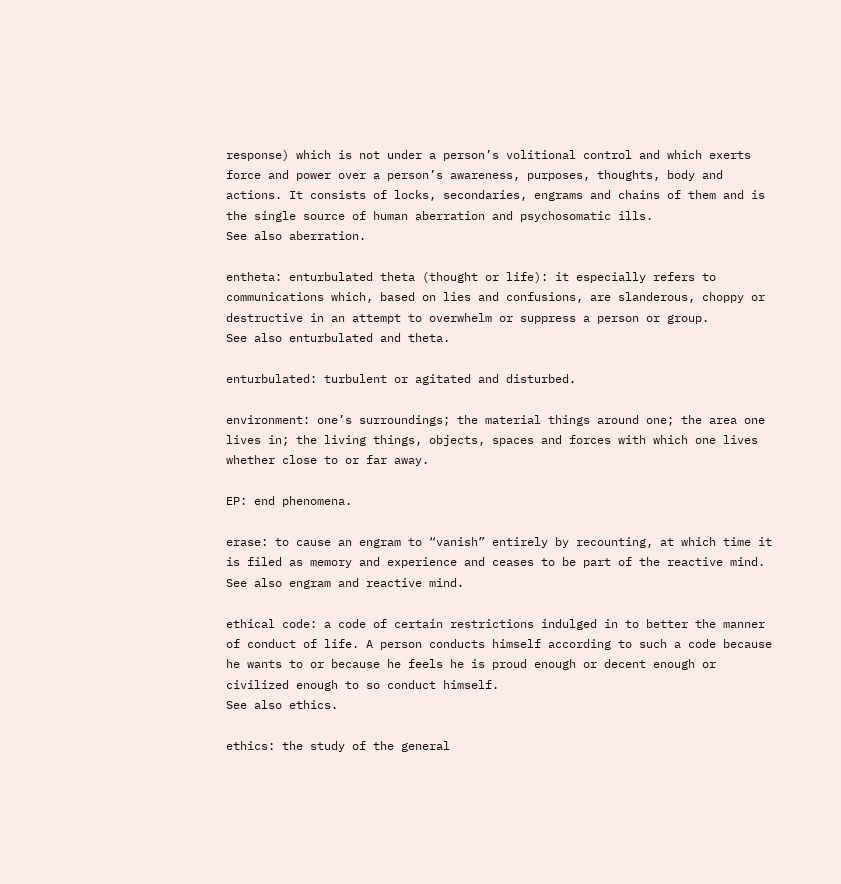response) which is not under a person’s volitional control and which exerts force and power over a person’s awareness, purposes, thoughts, body and actions. It consists of locks, secondaries, engrams and chains of them and is the single source of human aberration and psychosomatic ills.
See also aberration.

entheta: enturbulated theta (thought or life): it especially refers to communications which, based on lies and confusions, are slanderous, choppy or destructive in an attempt to overwhelm or suppress a person or group.
See also enturbulated and theta.

enturbulated: turbulent or agitated and disturbed.

environment: one’s surroundings; the material things around one; the area one lives in; the living things, objects, spaces and forces with which one lives whether close to or far away.

EP: end phenomena.

erase: to cause an engram to “vanish” entirely by recounting, at which time it is filed as memory and experience and ceases to be part of the reactive mind.
See also engram and reactive mind.

ethical code: a code of certain restrictions indulged in to better the manner of conduct of life. A person conducts himself according to such a code because he wants to or because he feels he is proud enough or decent enough or civilized enough to so conduct himself.
See also ethics.

ethics: the study of the general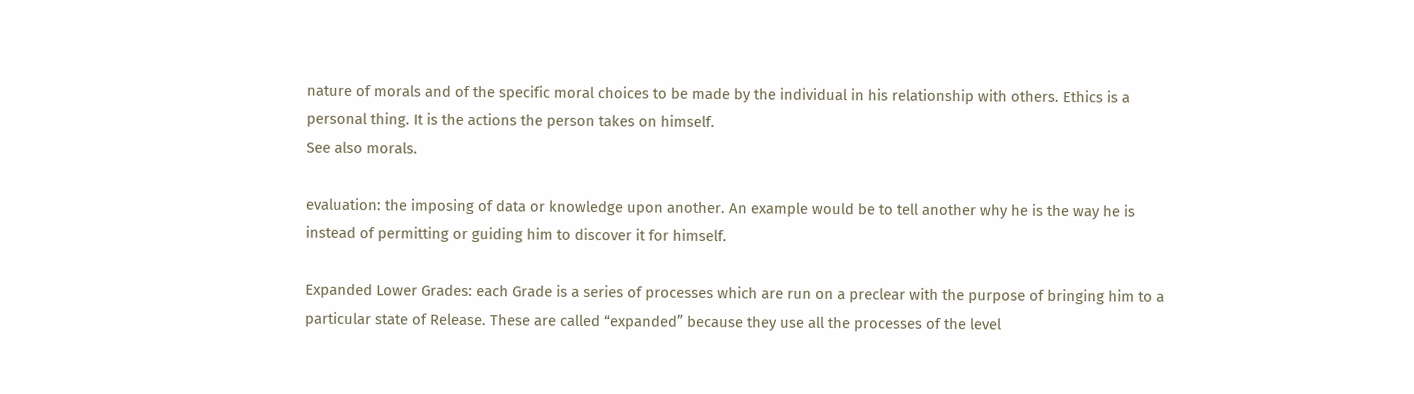nature of morals and of the specific moral choices to be made by the individual in his relationship with others. Ethics is a personal thing. It is the actions the person takes on himself.
See also morals.

evaluation: the imposing of data or knowledge upon another. An example would be to tell another why he is the way he is instead of permitting or guiding him to discover it for himself.

Expanded Lower Grades: each Grade is a series of processes which are run on a preclear with the purpose of bringing him to a particular state of Release. These are called “expanded” because they use all the processes of the level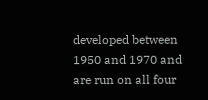developed between 1950 and 1970 and are run on all four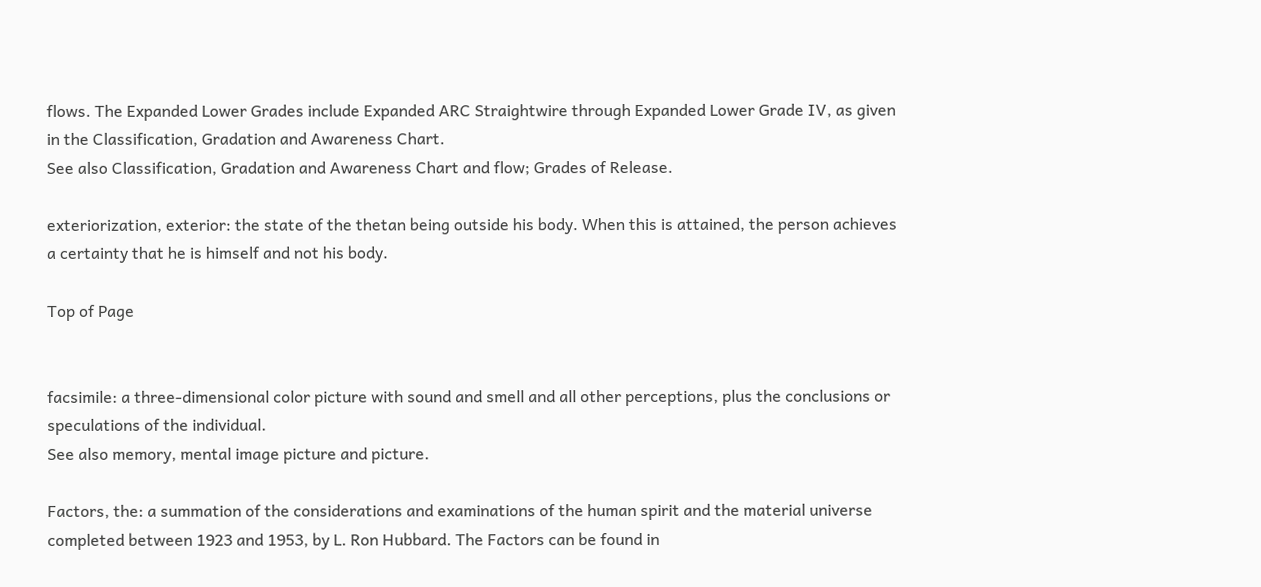flows. The Expanded Lower Grades include Expanded ARC Straightwire through Expanded Lower Grade IV, as given in the Classification, Gradation and Awareness Chart.
See also Classification, Gradation and Awareness Chart and flow; Grades of Release.

exteriorization, exterior: the state of the thetan being outside his body. When this is attained, the person achieves a certainty that he is himself and not his body.

Top of Page


facsimile: a three-dimensional color picture with sound and smell and all other perceptions, plus the conclusions or speculations of the individual.
See also memory, mental image picture and picture.

Factors, the: a summation of the considerations and examinations of the human spirit and the material universe completed between 1923 and 1953, by L. Ron Hubbard. The Factors can be found in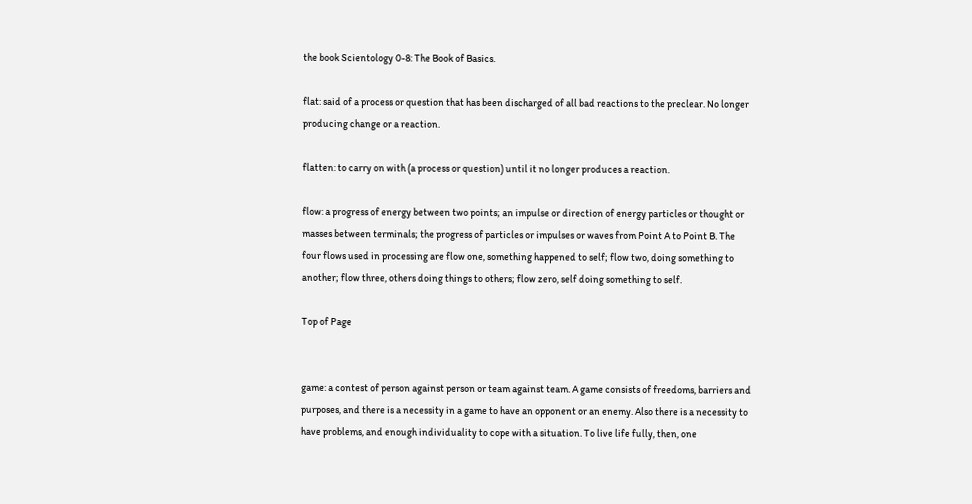the book Scientology 0-8: The Book of Basics.

flat: said of a process or question that has been discharged of all bad reactions to the preclear. No longer producing change or a reaction.

flatten: to carry on with (a process or question) until it no longer produces a reaction.

flow: a progress of energy between two points; an impulse or direction of energy particles or thought or masses between terminals; the progress of particles or impulses or waves from Point A to Point B. The four flows used in processing are flow one, something happened to self; flow two, doing something to another; flow three, others doing things to others; flow zero, self doing something to self.

Top of Page


game: a contest of person against person or team against team. A game consists of freedoms, barriers and purposes, and there is a necessity in a game to have an opponent or an enemy. Also there is a necessity to have problems, and enough individuality to cope with a situation. To live life fully, then, one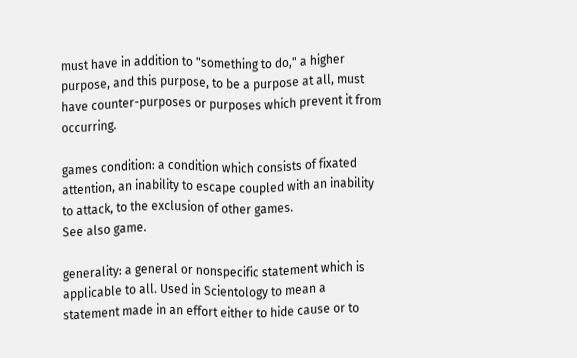must have in addition to "something to do," a higher purpose, and this purpose, to be a purpose at all, must have counter-purposes or purposes which prevent it from occurring.

games condition: a condition which consists of fixated attention, an inability to escape coupled with an inability to attack, to the exclusion of other games.
See also game.

generality: a general or nonspecific statement which is applicable to all. Used in Scientology to mean a statement made in an effort either to hide cause or to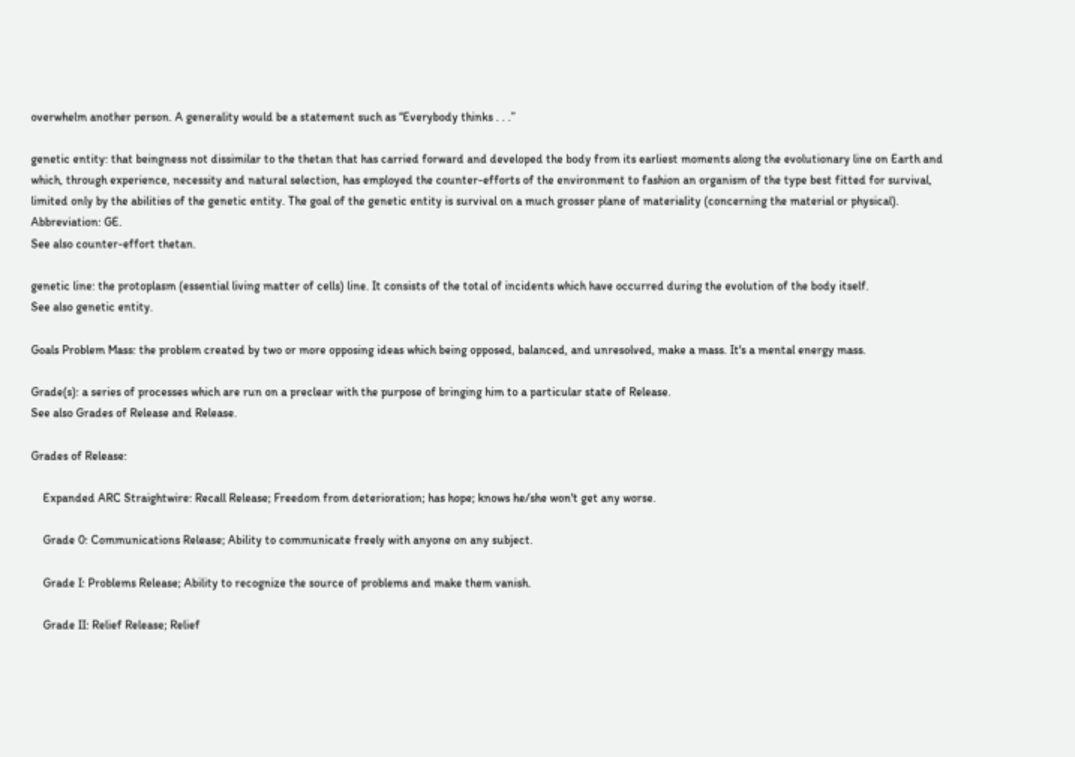overwhelm another person. A generality would be a statement such as “Everybody thinks . . .”

genetic entity: that beingness not dissimilar to the thetan that has carried forward and developed the body from its earliest moments along the evolutionary line on Earth and which, through experience, necessity and natural selection, has employed the counter-efforts of the environment to fashion an organism of the type best fitted for survival, limited only by the abilities of the genetic entity. The goal of the genetic entity is survival on a much grosser plane of materiality (concerning the material or physical). Abbreviation: GE.
See also counter-effort thetan.

genetic line: the protoplasm (essential living matter of cells) line. It consists of the total of incidents which have occurred during the evolution of the body itself.
See also genetic entity.

Goals Problem Mass: the problem created by two or more opposing ideas which being opposed, balanced, and unresolved, make a mass. It's a mental energy mass.

Grade(s): a series of processes which are run on a preclear with the purpose of bringing him to a particular state of Release.
See also Grades of Release and Release.

Grades of Release:

    Expanded ARC Straightwire: Recall Release; Freedom from deterioration; has hope; knows he/she won't get any worse.

    Grade 0: Communications Release; Ability to communicate freely with anyone on any subject.

    Grade I: Problems Release; Ability to recognize the source of problems and make them vanish.

    Grade II: Relief Release; Relief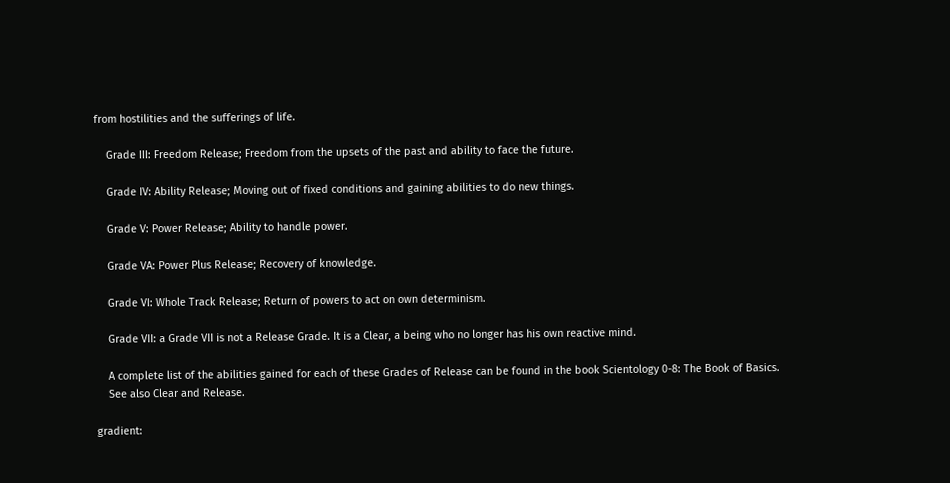from hostilities and the sufferings of life.

    Grade III: Freedom Release; Freedom from the upsets of the past and ability to face the future.

    Grade IV: Ability Release; Moving out of fixed conditions and gaining abilities to do new things.

    Grade V: Power Release; Ability to handle power.

    Grade VA: Power Plus Release; Recovery of knowledge.

    Grade VI: Whole Track Release; Return of powers to act on own determinism.

    Grade VII: a Grade VII is not a Release Grade. It is a Clear, a being who no longer has his own reactive mind.

    A complete list of the abilities gained for each of these Grades of Release can be found in the book Scientology 0-8: The Book of Basics.
    See also Clear and Release.

gradient: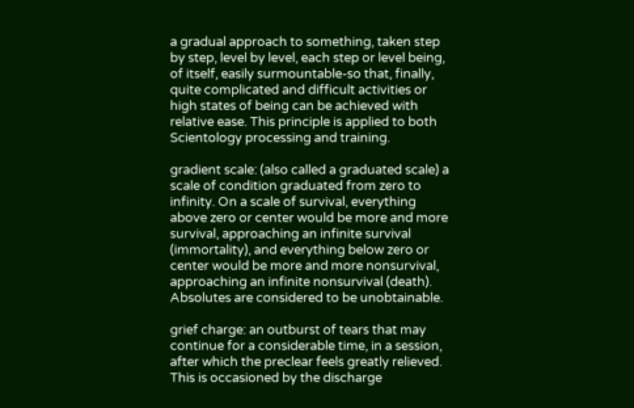a gradual approach to something, taken step by step, level by level, each step or level being, of itself, easily surmountable-so that, finally, quite complicated and difficult activities or high states of being can be achieved with relative ease. This principle is applied to both Scientology processing and training.

gradient scale: (also called a graduated scale) a scale of condition graduated from zero to infinity. On a scale of survival, everything above zero or center would be more and more survival, approaching an infinite survival (immortality), and everything below zero or center would be more and more nonsurvival, approaching an infinite nonsurvival (death). Absolutes are considered to be unobtainable.

grief charge: an outburst of tears that may continue for a considerable time, in a session, after which the preclear feels greatly relieved. This is occasioned by the discharge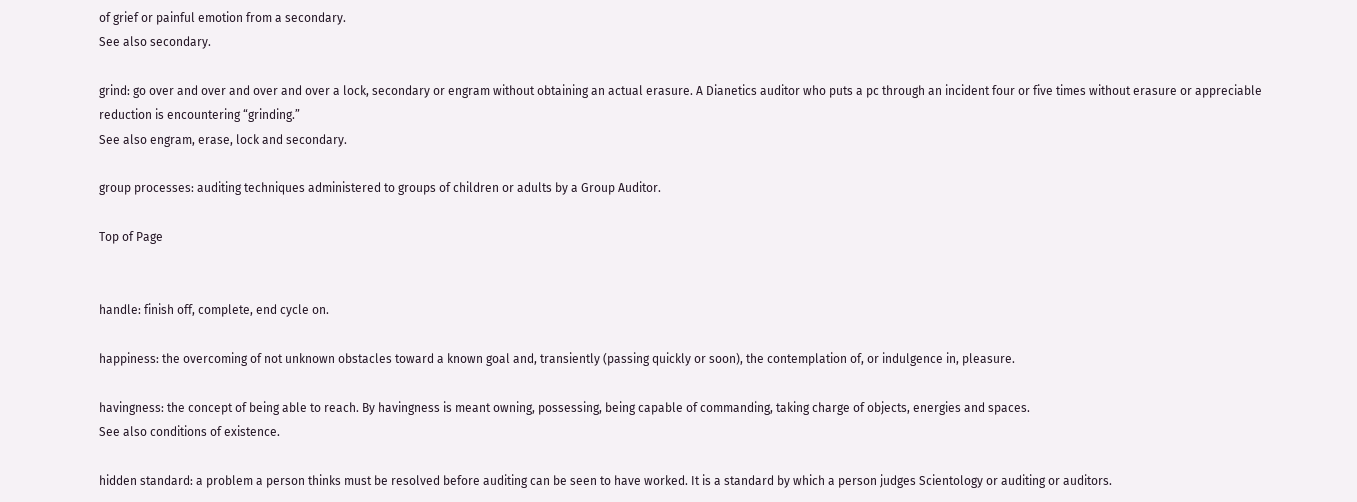of grief or painful emotion from a secondary.
See also secondary.

grind: go over and over and over and over a lock, secondary or engram without obtaining an actual erasure. A Dianetics auditor who puts a pc through an incident four or five times without erasure or appreciable reduction is encountering “grinding.”
See also engram, erase, lock and secondary.

group processes: auditing techniques administered to groups of children or adults by a Group Auditor.

Top of Page


handle: finish off, complete, end cycle on.

happiness: the overcoming of not unknown obstacles toward a known goal and, transiently (passing quickly or soon), the contemplation of, or indulgence in, pleasure.

havingness: the concept of being able to reach. By havingness is meant owning, possessing, being capable of commanding, taking charge of objects, energies and spaces.
See also conditions of existence.

hidden standard: a problem a person thinks must be resolved before auditing can be seen to have worked. It is a standard by which a person judges Scientology or auditing or auditors.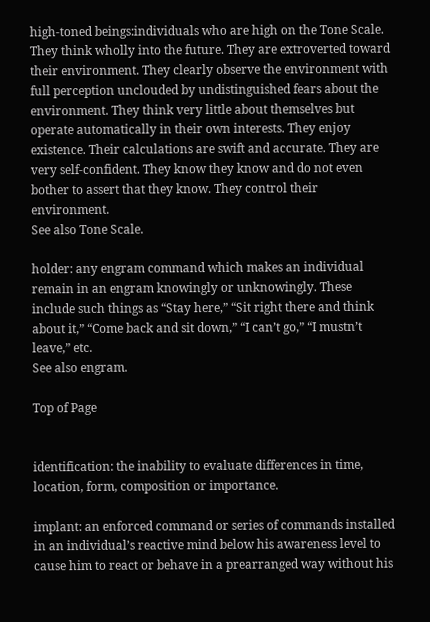high-toned beings:individuals who are high on the Tone Scale. They think wholly into the future. They are extroverted toward their environment. They clearly observe the environment with full perception unclouded by undistinguished fears about the environment. They think very little about themselves but operate automatically in their own interests. They enjoy existence. Their calculations are swift and accurate. They are very self-confident. They know they know and do not even bother to assert that they know. They control their environment.
See also Tone Scale.

holder: any engram command which makes an individual remain in an engram knowingly or unknowingly. These include such things as “Stay here,” “Sit right there and think about it,” “Come back and sit down,” “I can’t go,” “I mustn’t leave,” etc.
See also engram.

Top of Page


identification: the inability to evaluate differences in time, location, form, composition or importance.

implant: an enforced command or series of commands installed in an individual’s reactive mind below his awareness level to cause him to react or behave in a prearranged way without his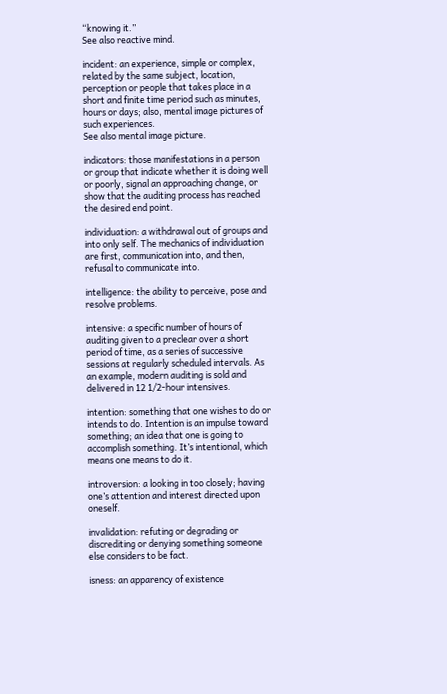“knowing it.”
See also reactive mind.

incident: an experience, simple or complex, related by the same subject, location, perception or people that takes place in a short and finite time period such as minutes, hours or days; also, mental image pictures of such experiences.
See also mental image picture.

indicators: those manifestations in a person or group that indicate whether it is doing well or poorly, signal an approaching change, or show that the auditing process has reached the desired end point.

individuation: a withdrawal out of groups and into only self. The mechanics of individuation are first, communication into, and then, refusal to communicate into.

intelligence: the ability to perceive, pose and resolve problems.

intensive: a specific number of hours of auditing given to a preclear over a short period of time, as a series of successive sessions at regularly scheduled intervals. As an example, modern auditing is sold and delivered in 12 1/2-hour intensives.

intention: something that one wishes to do or intends to do. Intention is an impulse toward something; an idea that one is going to accomplish something. It’s intentional, which means one means to do it.

introversion: a looking in too closely; having one’s attention and interest directed upon oneself.

invalidation: refuting or degrading or discrediting or denying something someone else considers to be fact.

isness: an apparency of existence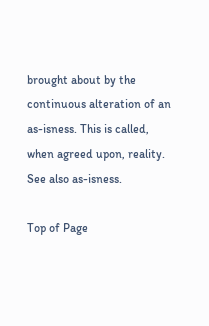brought about by the continuous alteration of an as-isness. This is called, when agreed upon, reality.
See also as-isness.

Top of Page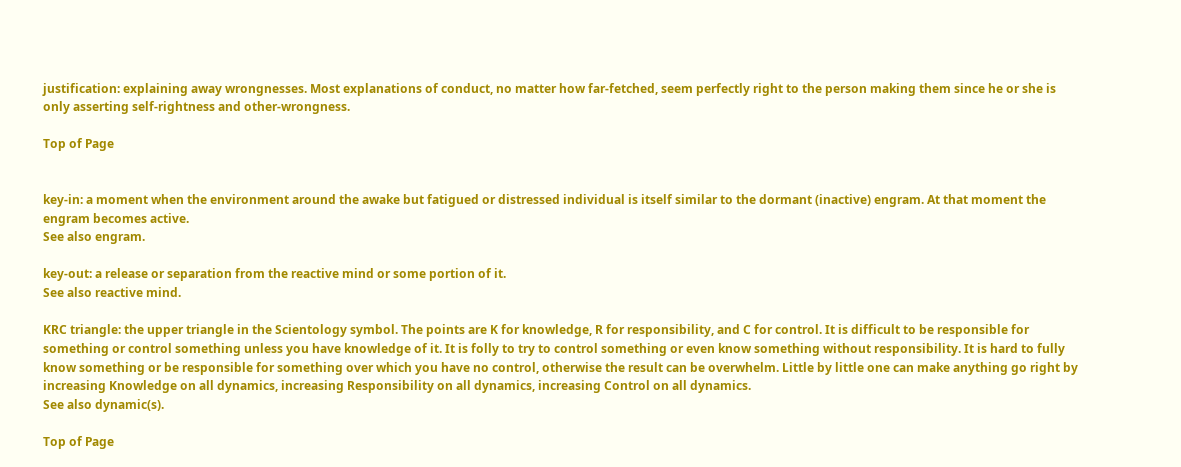justification: explaining away wrongnesses. Most explanations of conduct, no matter how far-fetched, seem perfectly right to the person making them since he or she is only asserting self-rightness and other-wrongness.

Top of Page


key-in: a moment when the environment around the awake but fatigued or distressed individual is itself similar to the dormant (inactive) engram. At that moment the engram becomes active.
See also engram.

key-out: a release or separation from the reactive mind or some portion of it.
See also reactive mind.

KRC triangle: the upper triangle in the Scientology symbol. The points are K for knowledge, R for responsibility, and C for control. It is difficult to be responsible for something or control something unless you have knowledge of it. It is folly to try to control something or even know something without responsibility. It is hard to fully know something or be responsible for something over which you have no control, otherwise the result can be overwhelm. Little by little one can make anything go right by increasing Knowledge on all dynamics, increasing Responsibility on all dynamics, increasing Control on all dynamics.
See also dynamic(s).

Top of Page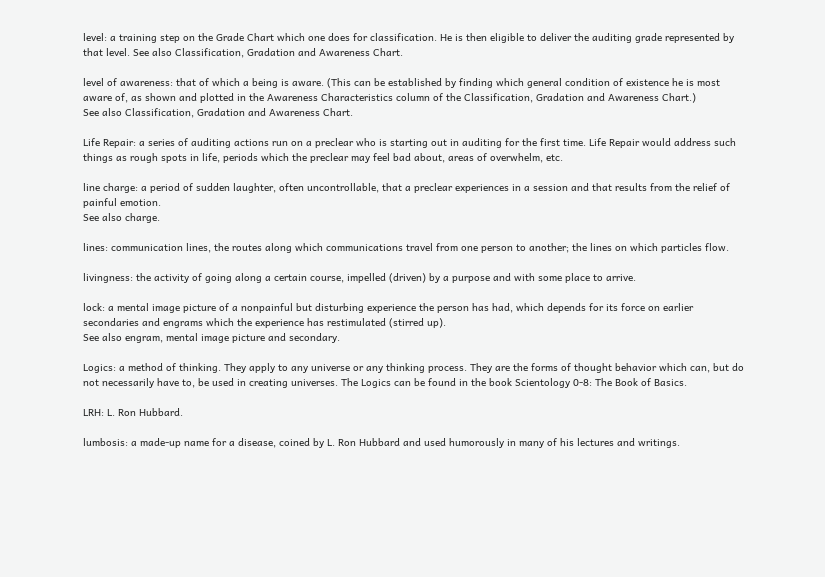level: a training step on the Grade Chart which one does for classification. He is then eligible to deliver the auditing grade represented by that level. See also Classification, Gradation and Awareness Chart.

level of awareness: that of which a being is aware. (This can be established by finding which general condition of existence he is most aware of, as shown and plotted in the Awareness Characteristics column of the Classification, Gradation and Awareness Chart.)
See also Classification, Gradation and Awareness Chart.

Life Repair: a series of auditing actions run on a preclear who is starting out in auditing for the first time. Life Repair would address such things as rough spots in life, periods which the preclear may feel bad about, areas of overwhelm, etc.

line charge: a period of sudden laughter, often uncontrollable, that a preclear experiences in a session and that results from the relief of painful emotion.
See also charge.

lines: communication lines, the routes along which communications travel from one person to another; the lines on which particles flow.

livingness: the activity of going along a certain course, impelled (driven) by a purpose and with some place to arrive.

lock: a mental image picture of a nonpainful but disturbing experience the person has had, which depends for its force on earlier secondaries and engrams which the experience has restimulated (stirred up).
See also engram, mental image picture and secondary.

Logics: a method of thinking. They apply to any universe or any thinking process. They are the forms of thought behavior which can, but do not necessarily have to, be used in creating universes. The Logics can be found in the book Scientology 0-8: The Book of Basics.

LRH: L. Ron Hubbard.

lumbosis: a made-up name for a disease, coined by L. Ron Hubbard and used humorously in many of his lectures and writings.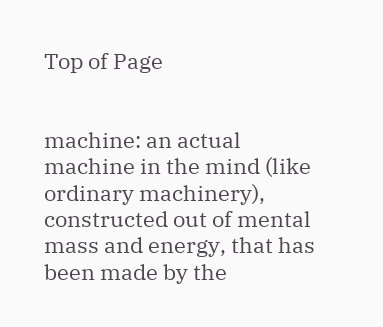Top of Page


machine: an actual machine in the mind (like ordinary machinery), constructed out of mental mass and energy, that has been made by the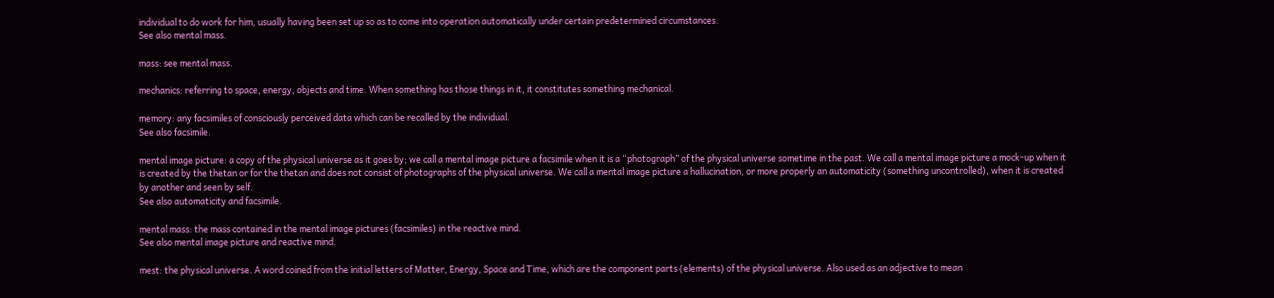individual to do work for him, usually having been set up so as to come into operation automatically under certain predetermined circumstances.
See also mental mass.

mass: see mental mass.

mechanics: referring to space, energy, objects and time. When something has those things in it, it constitutes something mechanical.

memory: any facsimiles of consciously perceived data which can be recalled by the individual.
See also facsimile.

mental image picture: a copy of the physical universe as it goes by; we call a mental image picture a facsimile when it is a “photograph” of the physical universe sometime in the past. We call a mental image picture a mock-up when it is created by the thetan or for the thetan and does not consist of photographs of the physical universe. We call a mental image picture a hallucination, or more properly an automaticity (something uncontrolled), when it is created by another and seen by self.
See also automaticity and facsimile.

mental mass: the mass contained in the mental image pictures (facsimiles) in the reactive mind.
See also mental image picture and reactive mind.

mest: the physical universe. A word coined from the initial letters of Matter, Energy, Space and Time, which are the component parts (elements) of the physical universe. Also used as an adjective to mean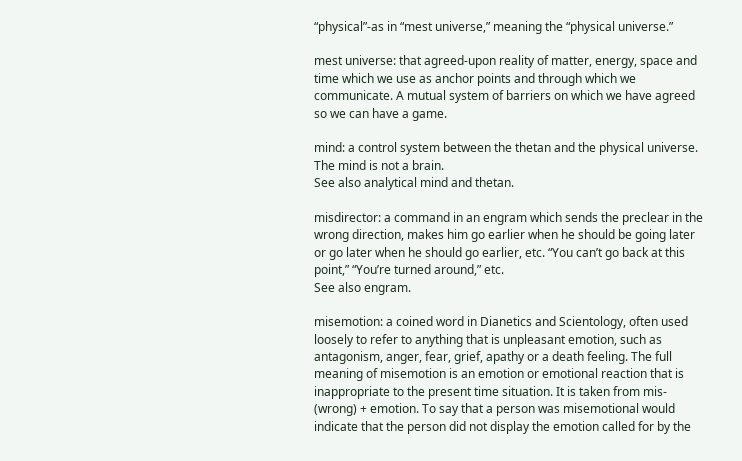“physical”-as in “mest universe,” meaning the “physical universe.”

mest universe: that agreed-upon reality of matter, energy, space and time which we use as anchor points and through which we communicate. A mutual system of barriers on which we have agreed so we can have a game.

mind: a control system between the thetan and the physical universe. The mind is not a brain.
See also analytical mind and thetan.

misdirector: a command in an engram which sends the preclear in the wrong direction, makes him go earlier when he should be going later or go later when he should go earlier, etc. “You can’t go back at this point,” “You’re turned around,” etc.
See also engram.

misemotion: a coined word in Dianetics and Scientology, often used loosely to refer to anything that is unpleasant emotion, such as antagonism, anger, fear, grief, apathy or a death feeling. The full meaning of misemotion is an emotion or emotional reaction that is inappropriate to the present time situation. It is taken from mis- (wrong) + emotion. To say that a person was misemotional would indicate that the person did not display the emotion called for by the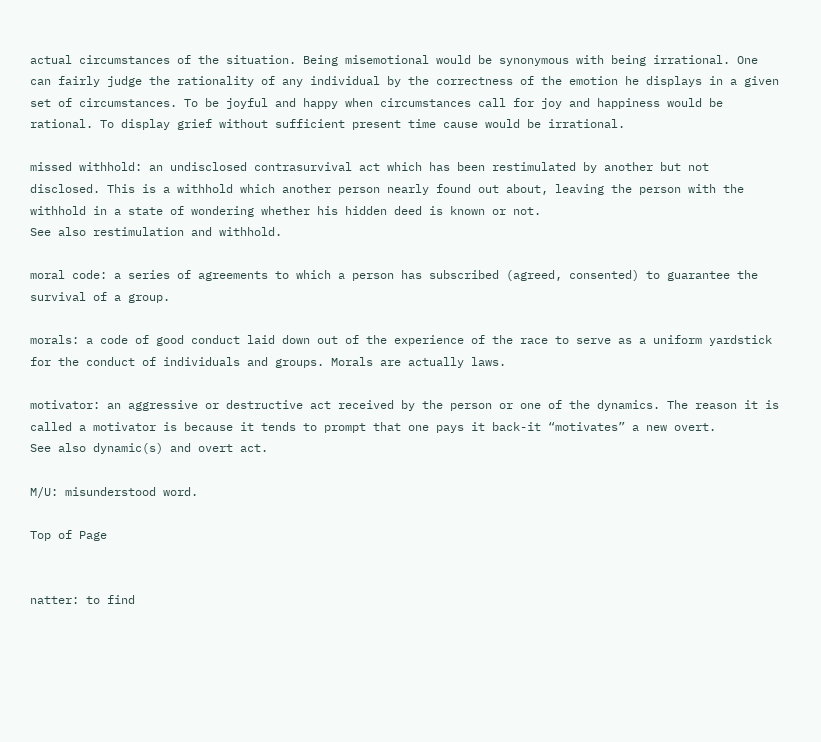actual circumstances of the situation. Being misemotional would be synonymous with being irrational. One can fairly judge the rationality of any individual by the correctness of the emotion he displays in a given set of circumstances. To be joyful and happy when circumstances call for joy and happiness would be rational. To display grief without sufficient present time cause would be irrational.

missed withhold: an undisclosed contrasurvival act which has been restimulated by another but not disclosed. This is a withhold which another person nearly found out about, leaving the person with the withhold in a state of wondering whether his hidden deed is known or not.
See also restimulation and withhold.

moral code: a series of agreements to which a person has subscribed (agreed, consented) to guarantee the survival of a group.

morals: a code of good conduct laid down out of the experience of the race to serve as a uniform yardstick for the conduct of individuals and groups. Morals are actually laws.

motivator: an aggressive or destructive act received by the person or one of the dynamics. The reason it is called a motivator is because it tends to prompt that one pays it back-it “motivates” a new overt.
See also dynamic(s) and overt act.

M/U: misunderstood word.

Top of Page


natter: to find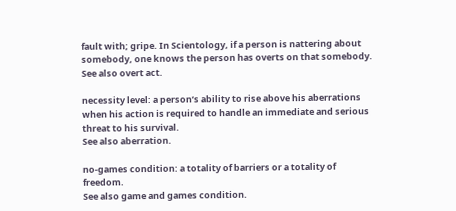fault with; gripe. In Scientology, if a person is nattering about somebody, one knows the person has overts on that somebody.
See also overt act.

necessity level: a person’s ability to rise above his aberrations when his action is required to handle an immediate and serious threat to his survival.
See also aberration.

no-games condition: a totality of barriers or a totality of freedom.
See also game and games condition.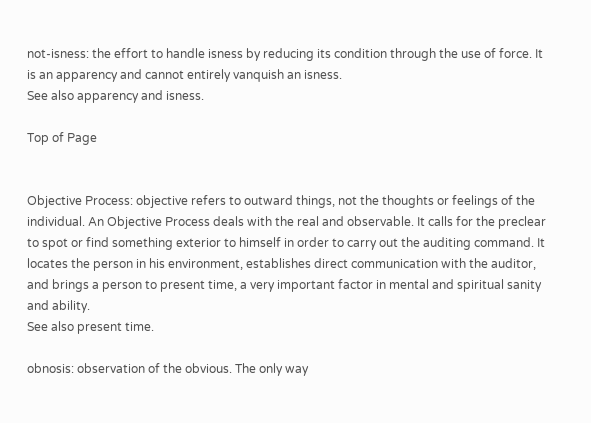not-isness: the effort to handle isness by reducing its condition through the use of force. It is an apparency and cannot entirely vanquish an isness.
See also apparency and isness.

Top of Page


Objective Process: objective refers to outward things, not the thoughts or feelings of the individual. An Objective Process deals with the real and observable. It calls for the preclear to spot or find something exterior to himself in order to carry out the auditing command. It locates the person in his environment, establishes direct communication with the auditor, and brings a person to present time, a very important factor in mental and spiritual sanity and ability.
See also present time.

obnosis: observation of the obvious. The only way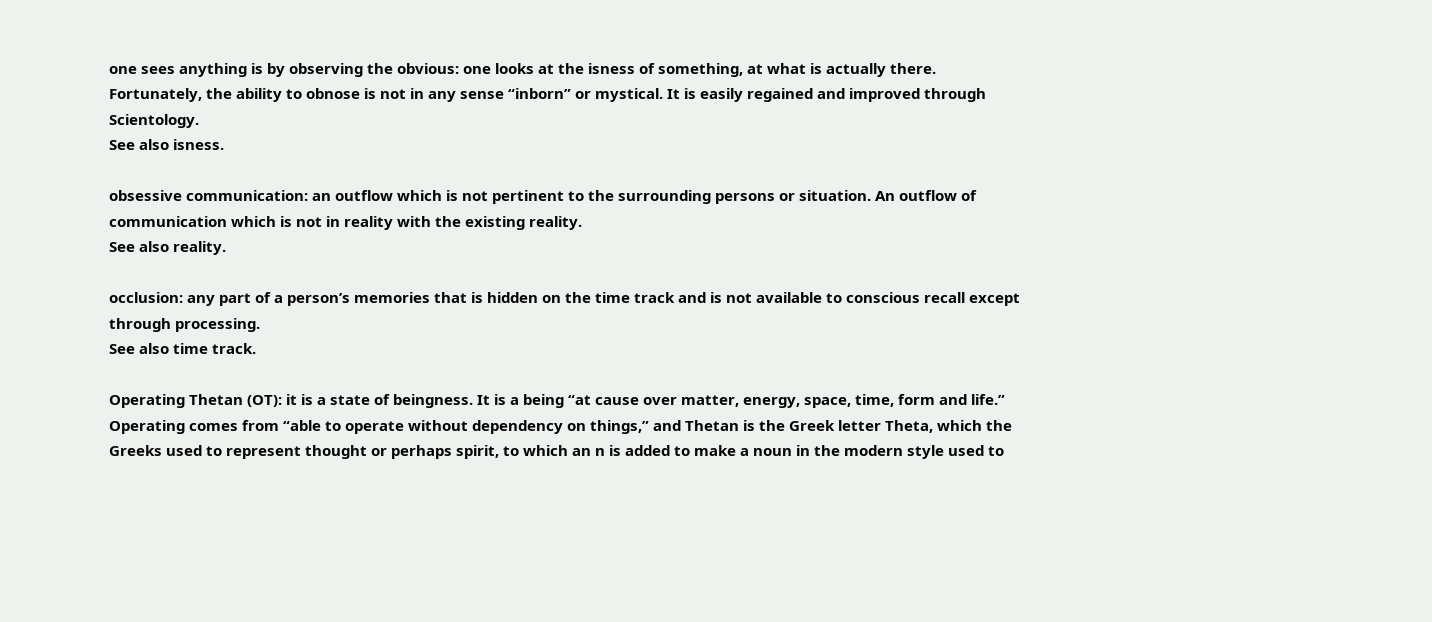one sees anything is by observing the obvious: one looks at the isness of something, at what is actually there. Fortunately, the ability to obnose is not in any sense “inborn” or mystical. It is easily regained and improved through Scientology.
See also isness.

obsessive communication: an outflow which is not pertinent to the surrounding persons or situation. An outflow of communication which is not in reality with the existing reality.
See also reality.

occlusion: any part of a person’s memories that is hidden on the time track and is not available to conscious recall except through processing.
See also time track.

Operating Thetan (OT): it is a state of beingness. It is a being “at cause over matter, energy, space, time, form and life.” Operating comes from “able to operate without dependency on things,” and Thetan is the Greek letter Theta, which the Greeks used to represent thought or perhaps spirit, to which an n is added to make a noun in the modern style used to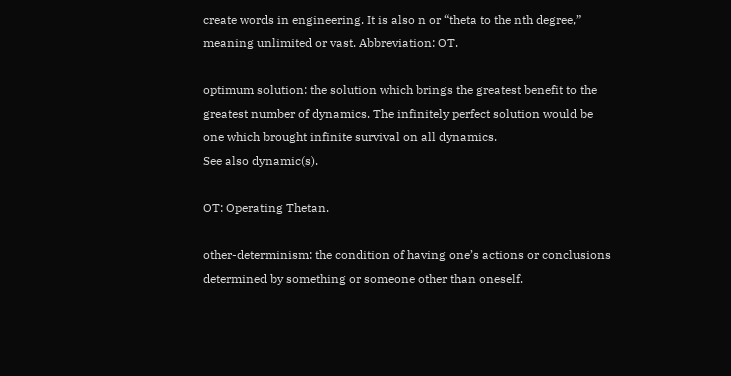create words in engineering. It is also n or “theta to the nth degree,” meaning unlimited or vast. Abbreviation: OT.

optimum solution: the solution which brings the greatest benefit to the greatest number of dynamics. The infinitely perfect solution would be one which brought infinite survival on all dynamics.
See also dynamic(s).

OT: Operating Thetan.

other-determinism: the condition of having one’s actions or conclusions determined by something or someone other than oneself.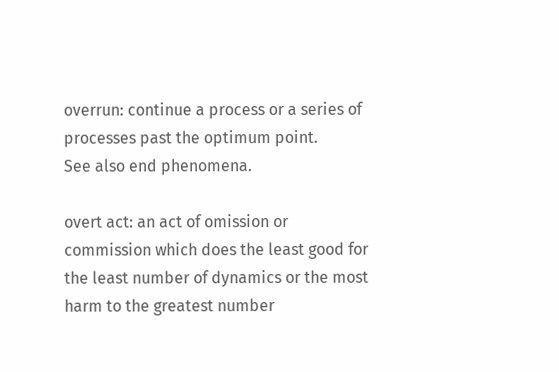overrun: continue a process or a series of processes past the optimum point.
See also end phenomena.

overt act: an act of omission or commission which does the least good for the least number of dynamics or the most harm to the greatest number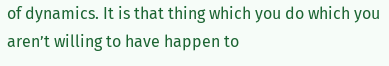of dynamics. It is that thing which you do which you aren’t willing to have happen to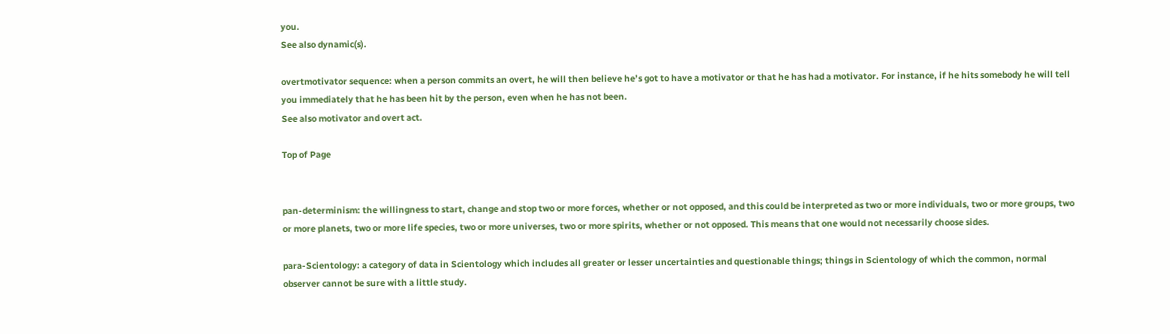you.
See also dynamic(s).

overtmotivator sequence: when a person commits an overt, he will then believe he’s got to have a motivator or that he has had a motivator. For instance, if he hits somebody he will tell you immediately that he has been hit by the person, even when he has not been.
See also motivator and overt act.

Top of Page


pan-determinism: the willingness to start, change and stop two or more forces, whether or not opposed, and this could be interpreted as two or more individuals, two or more groups, two or more planets, two or more life species, two or more universes, two or more spirits, whether or not opposed. This means that one would not necessarily choose sides.

para-Scientology: a category of data in Scientology which includes all greater or lesser uncertainties and questionable things; things in Scientology of which the common, normal observer cannot be sure with a little study.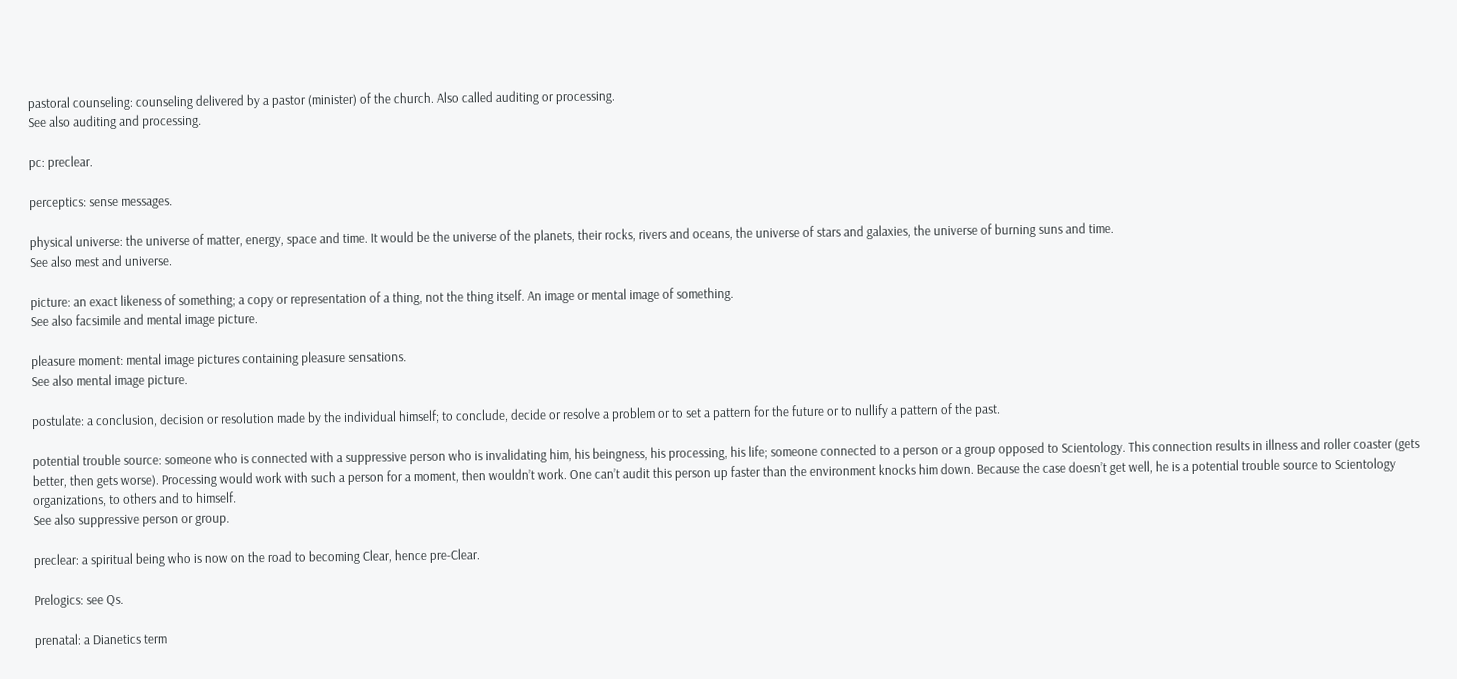pastoral counseling: counseling delivered by a pastor (minister) of the church. Also called auditing or processing.
See also auditing and processing.

pc: preclear.

perceptics: sense messages.

physical universe: the universe of matter, energy, space and time. It would be the universe of the planets, their rocks, rivers and oceans, the universe of stars and galaxies, the universe of burning suns and time.
See also mest and universe.

picture: an exact likeness of something; a copy or representation of a thing, not the thing itself. An image or mental image of something.
See also facsimile and mental image picture.

pleasure moment: mental image pictures containing pleasure sensations.
See also mental image picture.

postulate: a conclusion, decision or resolution made by the individual himself; to conclude, decide or resolve a problem or to set a pattern for the future or to nullify a pattern of the past.

potential trouble source: someone who is connected with a suppressive person who is invalidating him, his beingness, his processing, his life; someone connected to a person or a group opposed to Scientology. This connection results in illness and roller coaster (gets better, then gets worse). Processing would work with such a person for a moment, then wouldn’t work. One can’t audit this person up faster than the environment knocks him down. Because the case doesn’t get well, he is a potential trouble source to Scientology organizations, to others and to himself.
See also suppressive person or group.

preclear: a spiritual being who is now on the road to becoming Clear, hence pre-Clear.

Prelogics: see Qs.

prenatal: a Dianetics term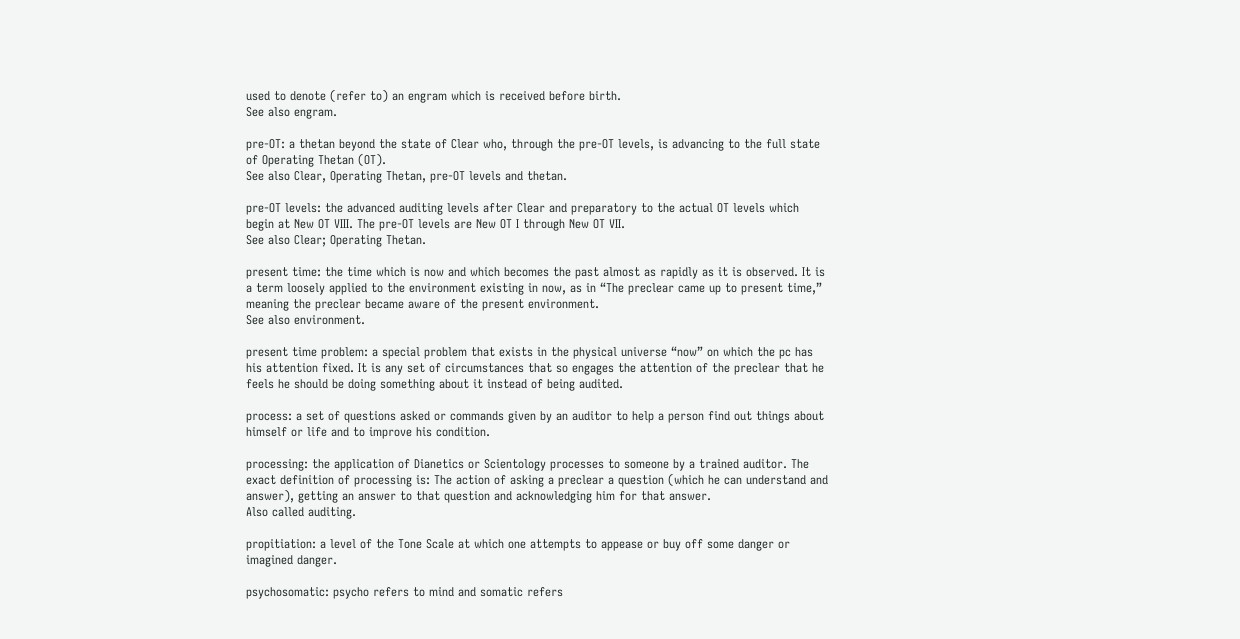used to denote (refer to) an engram which is received before birth.
See also engram.

pre-OT: a thetan beyond the state of Clear who, through the pre-OT levels, is advancing to the full state of Operating Thetan (OT).
See also Clear, Operating Thetan, pre-OT levels and thetan.

pre-OT levels: the advanced auditing levels after Clear and preparatory to the actual OT levels which begin at New OT VIII. The pre-OT levels are New OT I through New OT VII.
See also Clear; Operating Thetan.

present time: the time which is now and which becomes the past almost as rapidly as it is observed. It is a term loosely applied to the environment existing in now, as in “The preclear came up to present time,” meaning the preclear became aware of the present environment.
See also environment.

present time problem: a special problem that exists in the physical universe “now” on which the pc has his attention fixed. It is any set of circumstances that so engages the attention of the preclear that he feels he should be doing something about it instead of being audited.

process: a set of questions asked or commands given by an auditor to help a person find out things about himself or life and to improve his condition.

processing: the application of Dianetics or Scientology processes to someone by a trained auditor. The exact definition of processing is: The action of asking a preclear a question (which he can understand and answer), getting an answer to that question and acknowledging him for that answer.
Also called auditing.

propitiation: a level of the Tone Scale at which one attempts to appease or buy off some danger or imagined danger.

psychosomatic: psycho refers to mind and somatic refers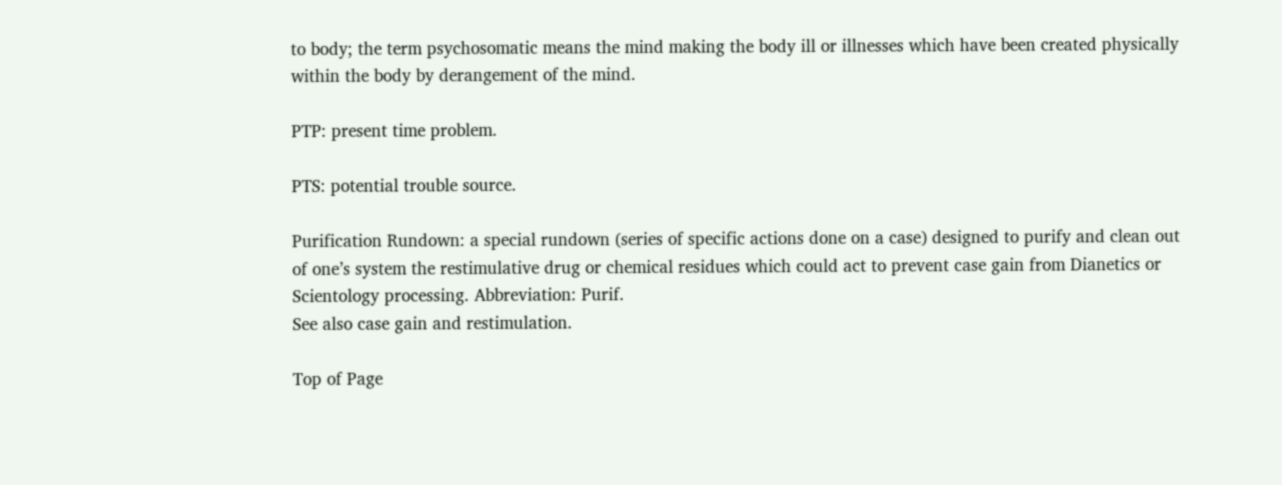to body; the term psychosomatic means the mind making the body ill or illnesses which have been created physically within the body by derangement of the mind.

PTP: present time problem.

PTS: potential trouble source.

Purification Rundown: a special rundown (series of specific actions done on a case) designed to purify and clean out of one’s system the restimulative drug or chemical residues which could act to prevent case gain from Dianetics or Scientology processing. Abbreviation: Purif.
See also case gain and restimulation.

Top of Page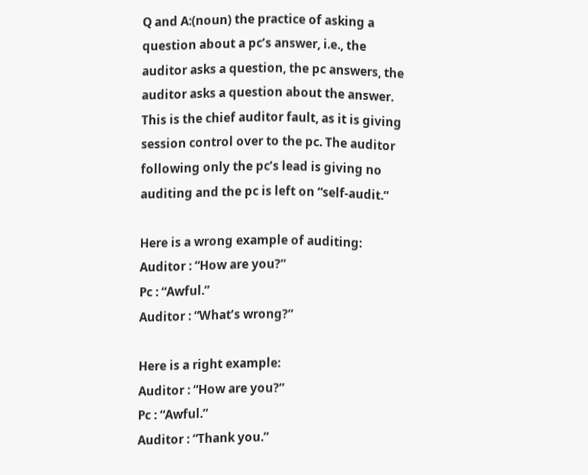Q and A:(noun) the practice of asking a question about a pc’s answer, i.e., the auditor asks a question, the pc answers, the auditor asks a question about the answer. This is the chief auditor fault, as it is giving session control over to the pc. The auditor following only the pc’s lead is giving no auditing and the pc is left on “self-audit.”

Here is a wrong example of auditing:
Auditor : “How are you?”
Pc : “Awful.”
Auditor : “What’s wrong?”

Here is a right example:
Auditor : “How are you?”
Pc : “Awful.”
Auditor : “Thank you.”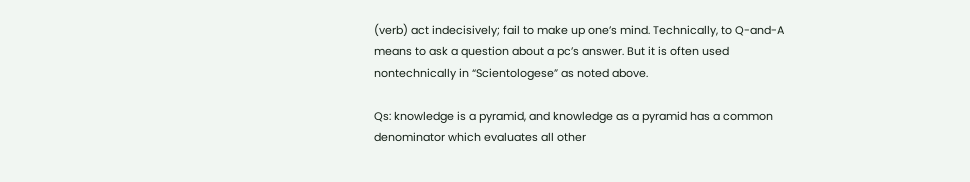(verb) act indecisively; fail to make up one’s mind. Technically, to Q-and-A means to ask a question about a pc’s answer. But it is often used nontechnically in “Scientologese” as noted above.

Qs: knowledge is a pyramid, and knowledge as a pyramid has a common denominator which evaluates all other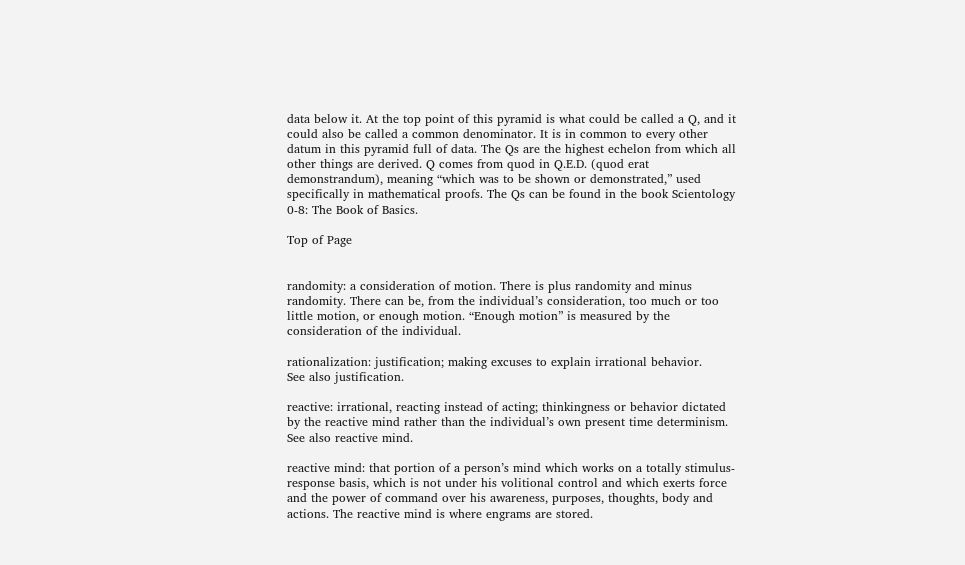data below it. At the top point of this pyramid is what could be called a Q, and it could also be called a common denominator. It is in common to every other datum in this pyramid full of data. The Qs are the highest echelon from which all other things are derived. Q comes from quod in Q.E.D. (quod erat demonstrandum), meaning “which was to be shown or demonstrated,” used specifically in mathematical proofs. The Qs can be found in the book Scientology 0-8: The Book of Basics.

Top of Page


randomity: a consideration of motion. There is plus randomity and minus randomity. There can be, from the individual’s consideration, too much or too little motion, or enough motion. “Enough motion” is measured by the consideration of the individual.

rationalization: justification; making excuses to explain irrational behavior.
See also justification.

reactive: irrational, reacting instead of acting; thinkingness or behavior dictated by the reactive mind rather than the individual’s own present time determinism.
See also reactive mind.

reactive mind: that portion of a person’s mind which works on a totally stimulus-response basis, which is not under his volitional control and which exerts force and the power of command over his awareness, purposes, thoughts, body and actions. The reactive mind is where engrams are stored.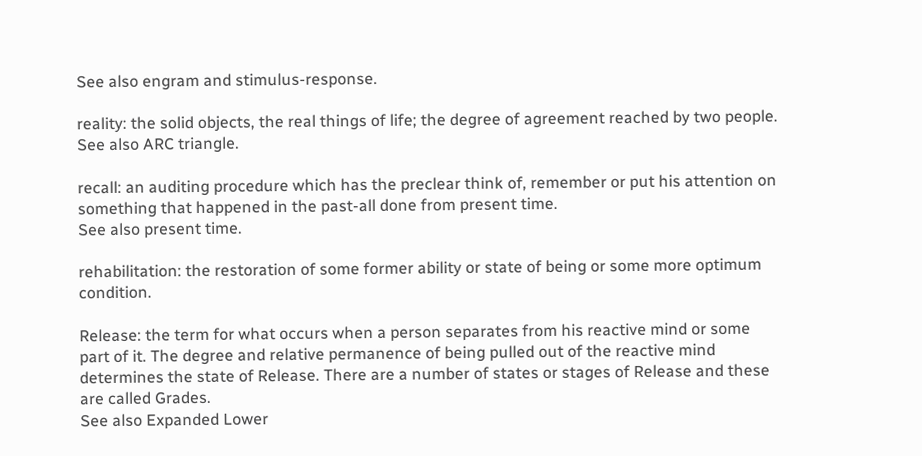See also engram and stimulus-response.

reality: the solid objects, the real things of life; the degree of agreement reached by two people.
See also ARC triangle.

recall: an auditing procedure which has the preclear think of, remember or put his attention on something that happened in the past-all done from present time.
See also present time.

rehabilitation: the restoration of some former ability or state of being or some more optimum condition.

Release: the term for what occurs when a person separates from his reactive mind or some part of it. The degree and relative permanence of being pulled out of the reactive mind determines the state of Release. There are a number of states or stages of Release and these are called Grades.
See also Expanded Lower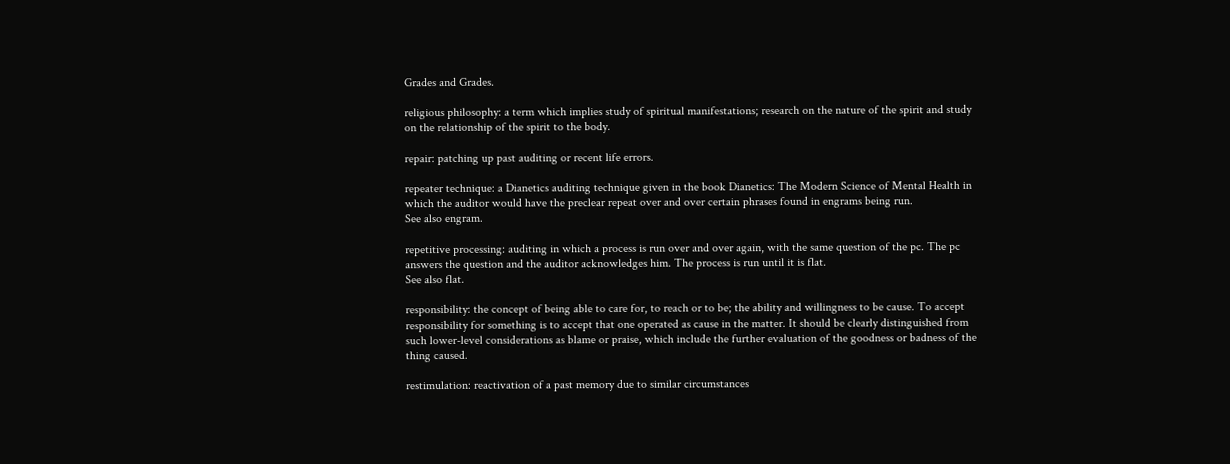Grades and Grades.

religious philosophy: a term which implies study of spiritual manifestations; research on the nature of the spirit and study on the relationship of the spirit to the body.

repair: patching up past auditing or recent life errors.

repeater technique: a Dianetics auditing technique given in the book Dianetics: The Modern Science of Mental Health in which the auditor would have the preclear repeat over and over certain phrases found in engrams being run.
See also engram.

repetitive processing: auditing in which a process is run over and over again, with the same question of the pc. The pc answers the question and the auditor acknowledges him. The process is run until it is flat.
See also flat.

responsibility: the concept of being able to care for, to reach or to be; the ability and willingness to be cause. To accept responsibility for something is to accept that one operated as cause in the matter. It should be clearly distinguished from such lower-level considerations as blame or praise, which include the further evaluation of the goodness or badness of the thing caused.

restimulation: reactivation of a past memory due to similar circumstances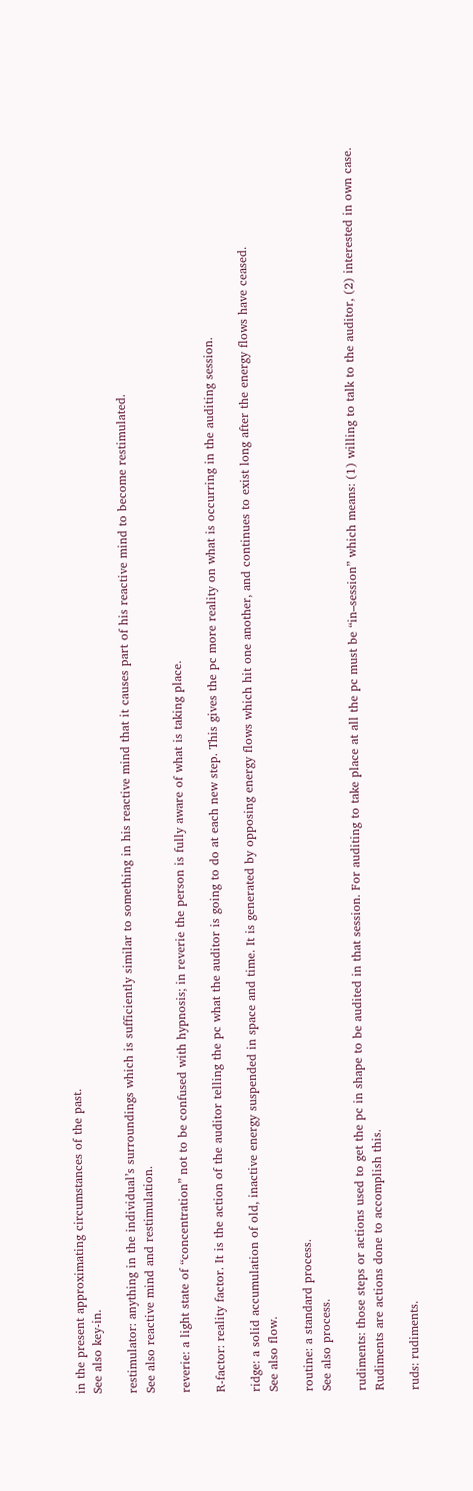in the present approximating circumstances of the past.
See also key-in.

restimulator: anything in the individual’s surroundings which is sufficiently similar to something in his reactive mind that it causes part of his reactive mind to become restimulated.
See also reactive mind and restimulation.

reverie: a light state of “concentration” not to be confused with hypnosis; in reverie the person is fully aware of what is taking place.

R-factor: reality factor. It is the action of the auditor telling the pc what the auditor is going to do at each new step. This gives the pc more reality on what is occurring in the auditing session.

ridge: a solid accumulation of old, inactive energy suspended in space and time. It is generated by opposing energy flows which hit one another, and continues to exist long after the energy flows have ceased.
See also flow.

routine: a standard process.
See also process.

rudiments: those steps or actions used to get the pc in shape to be audited in that session. For auditing to take place at all the pc must be “in–session” which means: (1) willing to talk to the auditor, (2) interested in own case. Rudiments are actions done to accomplish this.

ruds: rudiments.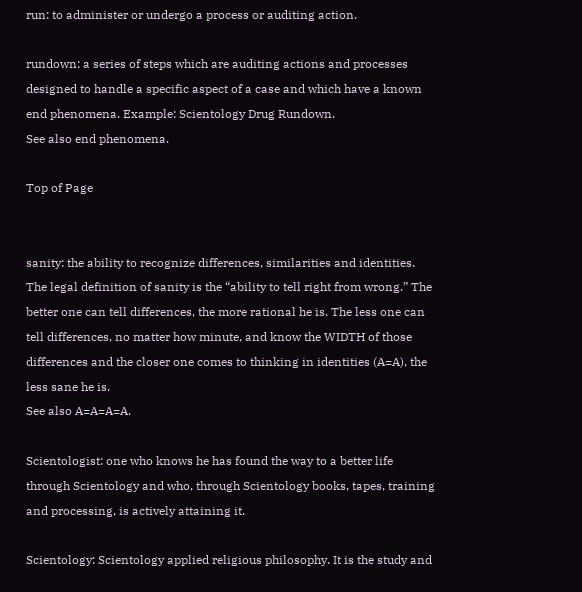run: to administer or undergo a process or auditing action.

rundown: a series of steps which are auditing actions and processes designed to handle a specific aspect of a case and which have a known end phenomena. Example: Scientology Drug Rundown.
See also end phenomena.

Top of Page


sanity: the ability to recognize differences, similarities and identities. The legal definition of sanity is the “ability to tell right from wrong.” The better one can tell differences, the more rational he is. The less one can tell differences, no matter how minute, and know the WIDTH of those differences and the closer one comes to thinking in identities (A=A), the less sane he is.
See also A=A=A=A.

Scientologist: one who knows he has found the way to a better life through Scientology and who, through Scientology books, tapes, training and processing, is actively attaining it.

Scientology: Scientology applied religious philosophy. It is the study and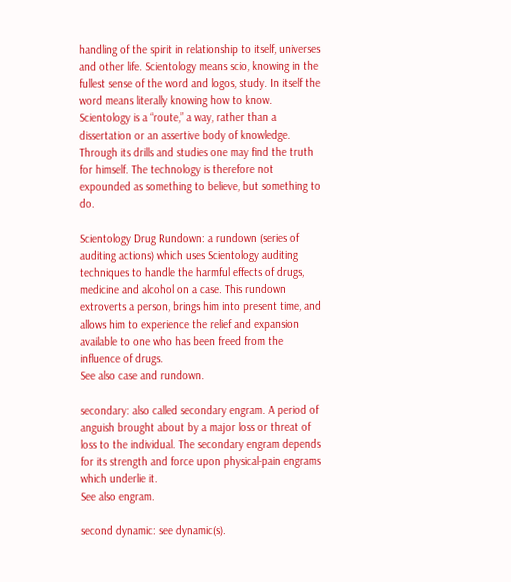handling of the spirit in relationship to itself, universes and other life. Scientology means scio, knowing in the fullest sense of the word and logos, study. In itself the word means literally knowing how to know. Scientology is a “route,” a way, rather than a dissertation or an assertive body of knowledge. Through its drills and studies one may find the truth for himself. The technology is therefore not expounded as something to believe, but something to do.

Scientology Drug Rundown: a rundown (series of auditing actions) which uses Scientology auditing techniques to handle the harmful effects of drugs, medicine and alcohol on a case. This rundown extroverts a person, brings him into present time, and allows him to experience the relief and expansion available to one who has been freed from the influence of drugs.
See also case and rundown.

secondary: also called secondary engram. A period of anguish brought about by a major loss or threat of loss to the individual. The secondary engram depends for its strength and force upon physical-pain engrams which underlie it.
See also engram.

second dynamic: see dynamic(s).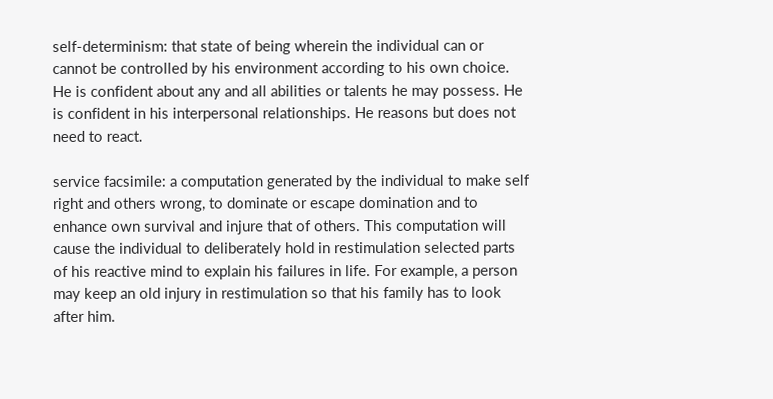self-determinism: that state of being wherein the individual can or cannot be controlled by his environment according to his own choice. He is confident about any and all abilities or talents he may possess. He is confident in his interpersonal relationships. He reasons but does not need to react.

service facsimile: a computation generated by the individual to make self right and others wrong, to dominate or escape domination and to enhance own survival and injure that of others. This computation will cause the individual to deliberately hold in restimulation selected parts of his reactive mind to explain his failures in life. For example, a person may keep an old injury in restimulation so that his family has to look after him.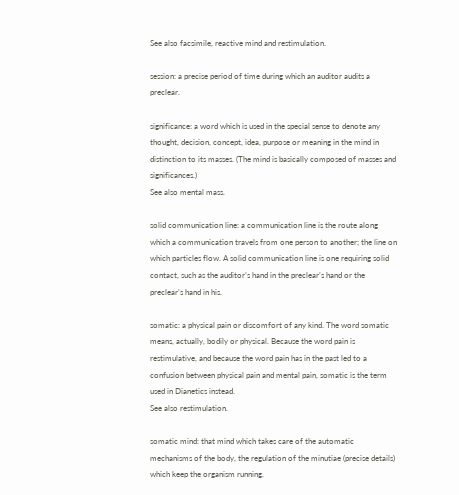See also facsimile, reactive mind and restimulation.

session: a precise period of time during which an auditor audits a preclear.

significance: a word which is used in the special sense to denote any thought, decision, concept, idea, purpose or meaning in the mind in distinction to its masses. (The mind is basically composed of masses and significances.)
See also mental mass.

solid communication line: a communication line is the route along which a communication travels from one person to another; the line on which particles flow. A solid communication line is one requiring solid contact, such as the auditor’s hand in the preclear’s hand or the preclear’s hand in his.

somatic: a physical pain or discomfort of any kind. The word somatic means, actually, bodily or physical. Because the word pain is restimulative, and because the word pain has in the past led to a confusion between physical pain and mental pain, somatic is the term used in Dianetics instead.
See also restimulation.

somatic mind: that mind which takes care of the automatic mechanisms of the body, the regulation of the minutiae (precise details) which keep the organism running.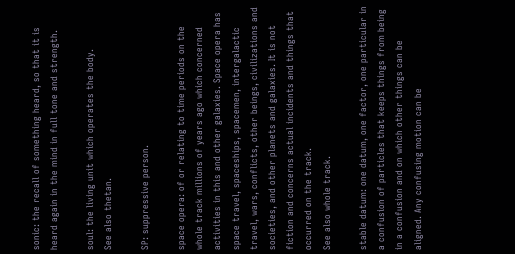sonic: the recall of something heard, so that it is heard again in the mind in full tone and strength.

soul: the living unit which operates the body.
See also thetan.

SP: suppressive person.

space opera: of or relating to time periods on the whole track millions of years ago which concerned activities in this and other galaxies. Space opera has space travel, spaceships, spacemen, intergalactic travel, wars, conflicts, other beings, civilizations and societies, and other planets and galaxies. It is not fiction and concerns actual incidents and things that occurred on the track.
See also whole track.

stable datum: one datum, one factor, one particular in a confusion of particles that keeps things from being in a confusion and on which other things can be aligned. Any confusing motion can be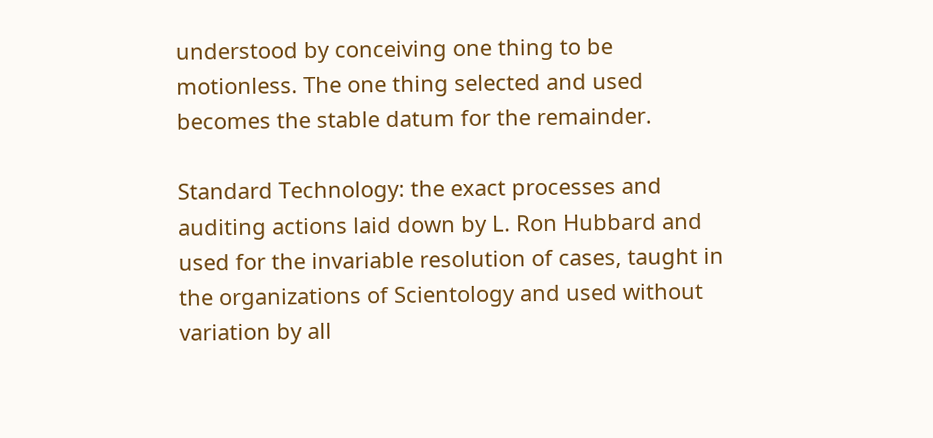understood by conceiving one thing to be motionless. The one thing selected and used becomes the stable datum for the remainder.

Standard Technology: the exact processes and auditing actions laid down by L. Ron Hubbard and used for the invariable resolution of cases, taught in the organizations of Scientology and used without variation by all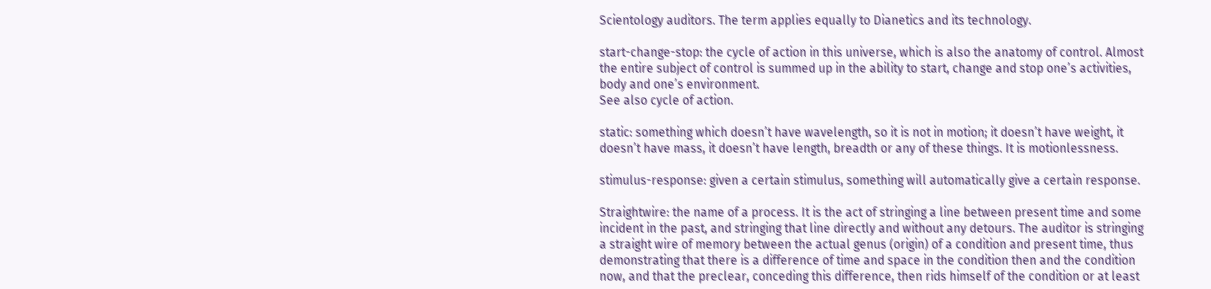Scientology auditors. The term applies equally to Dianetics and its technology.

start-change-stop: the cycle of action in this universe, which is also the anatomy of control. Almost the entire subject of control is summed up in the ability to start, change and stop one’s activities, body and one’s environment.
See also cycle of action.

static: something which doesn’t have wavelength, so it is not in motion; it doesn’t have weight, it doesn’t have mass, it doesn’t have length, breadth or any of these things. It is motionlessness.

stimulus-response: given a certain stimulus, something will automatically give a certain response.

Straightwire: the name of a process. It is the act of stringing a line between present time and some incident in the past, and stringing that line directly and without any detours. The auditor is stringing a straight wire of memory between the actual genus (origin) of a condition and present time, thus demonstrating that there is a difference of time and space in the condition then and the condition now, and that the preclear, conceding this difference, then rids himself of the condition or at least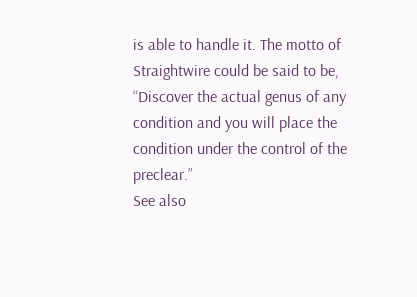is able to handle it. The motto of Straightwire could be said to be, “Discover the actual genus of any condition and you will place the condition under the control of the preclear.”
See also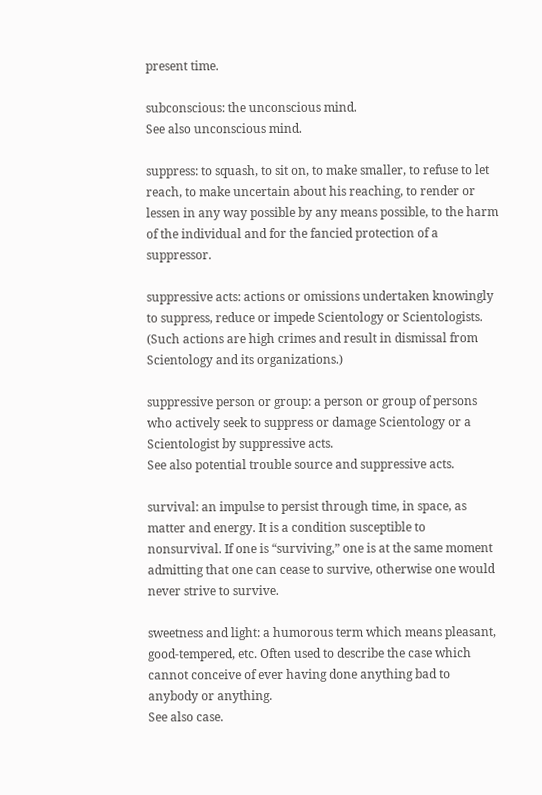present time.

subconscious: the unconscious mind.
See also unconscious mind.

suppress: to squash, to sit on, to make smaller, to refuse to let reach, to make uncertain about his reaching, to render or lessen in any way possible by any means possible, to the harm of the individual and for the fancied protection of a suppressor.

suppressive acts: actions or omissions undertaken knowingly to suppress, reduce or impede Scientology or Scientologists. (Such actions are high crimes and result in dismissal from Scientology and its organizations.)

suppressive person or group: a person or group of persons who actively seek to suppress or damage Scientology or a Scientologist by suppressive acts.
See also potential trouble source and suppressive acts.

survival: an impulse to persist through time, in space, as matter and energy. It is a condition susceptible to nonsurvival. If one is “surviving,” one is at the same moment admitting that one can cease to survive, otherwise one would never strive to survive.

sweetness and light: a humorous term which means pleasant, good-tempered, etc. Often used to describe the case which cannot conceive of ever having done anything bad to anybody or anything.
See also case.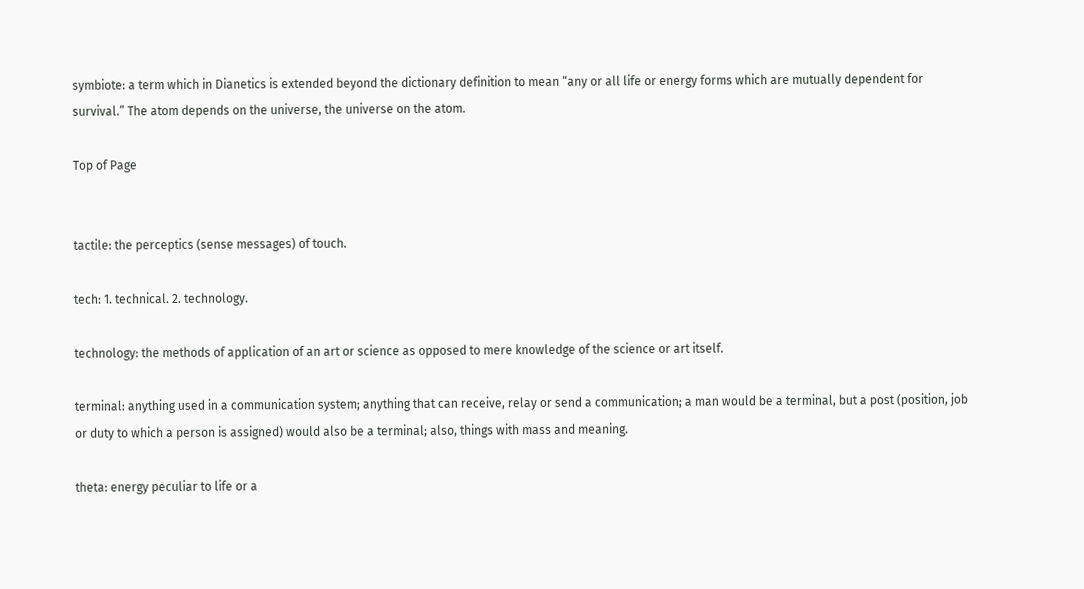symbiote: a term which in Dianetics is extended beyond the dictionary definition to mean “any or all life or energy forms which are mutually dependent for survival.” The atom depends on the universe, the universe on the atom.

Top of Page


tactile: the perceptics (sense messages) of touch.

tech: 1. technical. 2. technology.

technology: the methods of application of an art or science as opposed to mere knowledge of the science or art itself.

terminal: anything used in a communication system; anything that can receive, relay or send a communication; a man would be a terminal, but a post (position, job or duty to which a person is assigned) would also be a terminal; also, things with mass and meaning.

theta: energy peculiar to life or a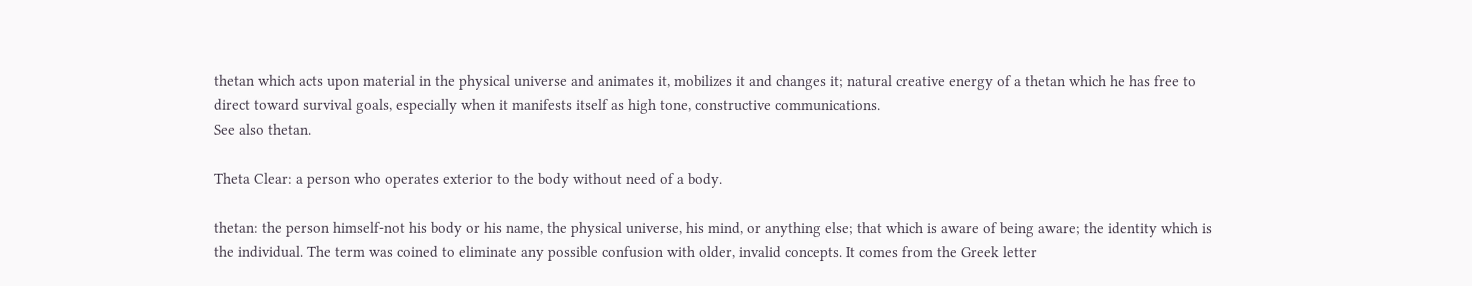thetan which acts upon material in the physical universe and animates it, mobilizes it and changes it; natural creative energy of a thetan which he has free to direct toward survival goals, especially when it manifests itself as high tone, constructive communications.
See also thetan.

Theta Clear: a person who operates exterior to the body without need of a body.

thetan: the person himself-not his body or his name, the physical universe, his mind, or anything else; that which is aware of being aware; the identity which is the individual. The term was coined to eliminate any possible confusion with older, invalid concepts. It comes from the Greek letter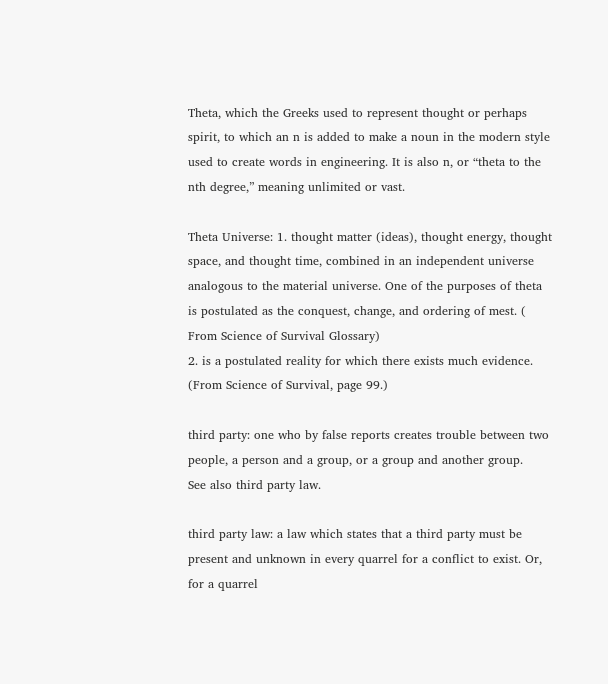Theta, which the Greeks used to represent thought or perhaps spirit, to which an n is added to make a noun in the modern style used to create words in engineering. It is also n, or “theta to the nth degree,” meaning unlimited or vast.

Theta Universe: 1. thought matter (ideas), thought energy, thought space, and thought time, combined in an independent universe analogous to the material universe. One of the purposes of theta is postulated as the conquest, change, and ordering of mest. ( From Science of Survival Glossary)
2. is a postulated reality for which there exists much evidence. (From Science of Survival, page 99.)

third party: one who by false reports creates trouble between two people, a person and a group, or a group and another group.
See also third party law.

third party law: a law which states that a third party must be present and unknown in every quarrel for a conflict to exist. Or, for a quarrel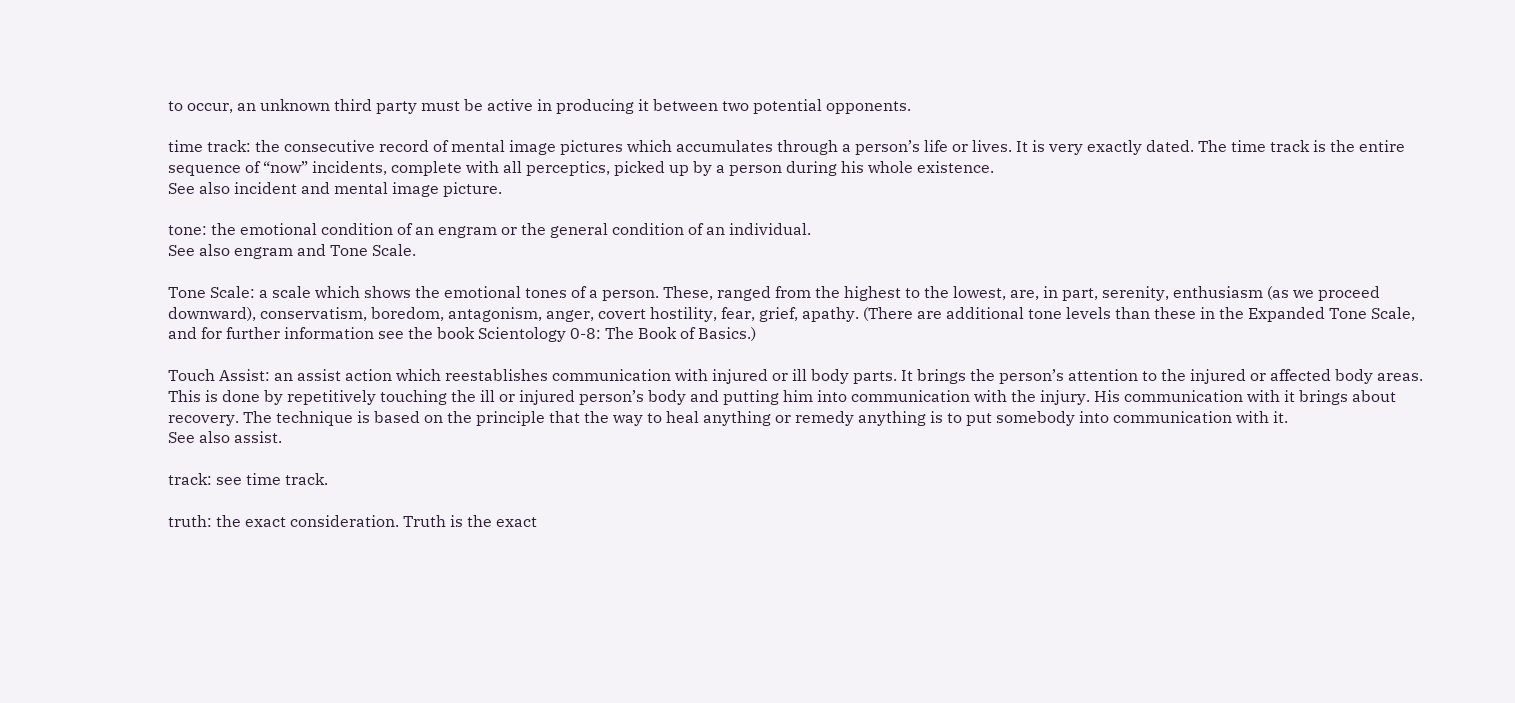to occur, an unknown third party must be active in producing it between two potential opponents.

time track: the consecutive record of mental image pictures which accumulates through a person’s life or lives. It is very exactly dated. The time track is the entire sequence of “now” incidents, complete with all perceptics, picked up by a person during his whole existence.
See also incident and mental image picture.

tone: the emotional condition of an engram or the general condition of an individual.
See also engram and Tone Scale.

Tone Scale: a scale which shows the emotional tones of a person. These, ranged from the highest to the lowest, are, in part, serenity, enthusiasm (as we proceed downward), conservatism, boredom, antagonism, anger, covert hostility, fear, grief, apathy. (There are additional tone levels than these in the Expanded Tone Scale, and for further information see the book Scientology 0-8: The Book of Basics.)

Touch Assist: an assist action which reestablishes communication with injured or ill body parts. It brings the person’s attention to the injured or affected body areas. This is done by repetitively touching the ill or injured person’s body and putting him into communication with the injury. His communication with it brings about recovery. The technique is based on the principle that the way to heal anything or remedy anything is to put somebody into communication with it.
See also assist.

track: see time track.

truth: the exact consideration. Truth is the exact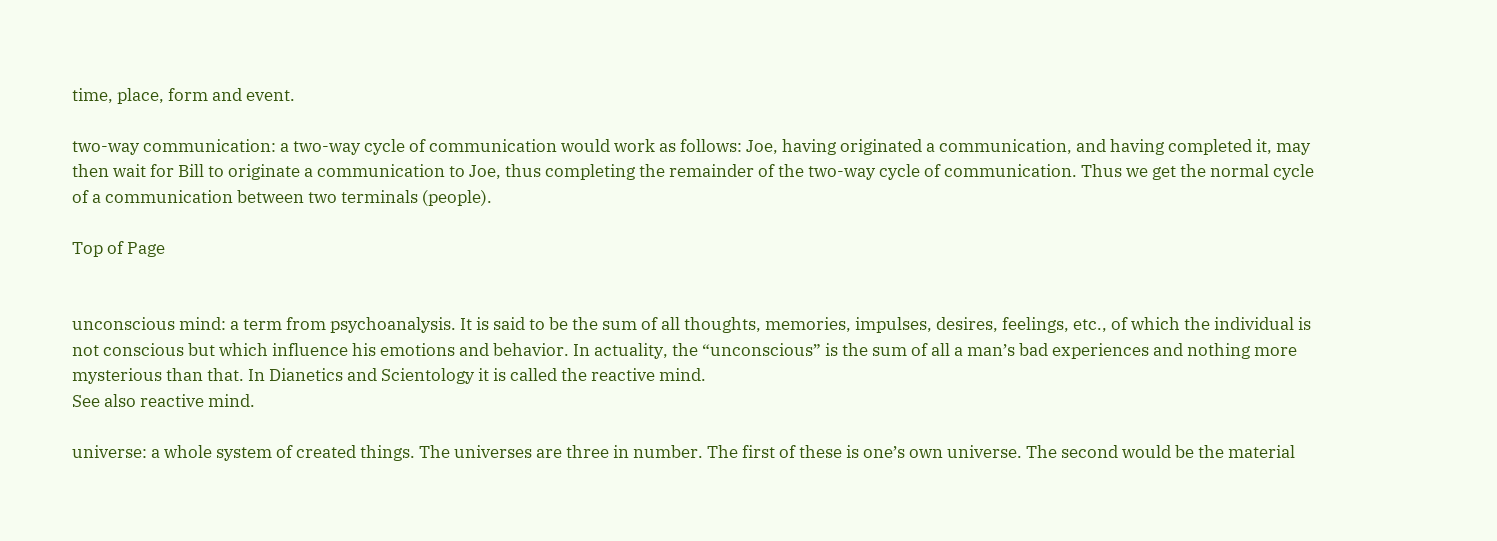time, place, form and event.

two-way communication: a two-way cycle of communication would work as follows: Joe, having originated a communication, and having completed it, may then wait for Bill to originate a communication to Joe, thus completing the remainder of the two-way cycle of communication. Thus we get the normal cycle of a communication between two terminals (people).

Top of Page


unconscious mind: a term from psychoanalysis. It is said to be the sum of all thoughts, memories, impulses, desires, feelings, etc., of which the individual is not conscious but which influence his emotions and behavior. In actuality, the “unconscious” is the sum of all a man’s bad experiences and nothing more mysterious than that. In Dianetics and Scientology it is called the reactive mind.
See also reactive mind.

universe: a whole system of created things. The universes are three in number. The first of these is one’s own universe. The second would be the material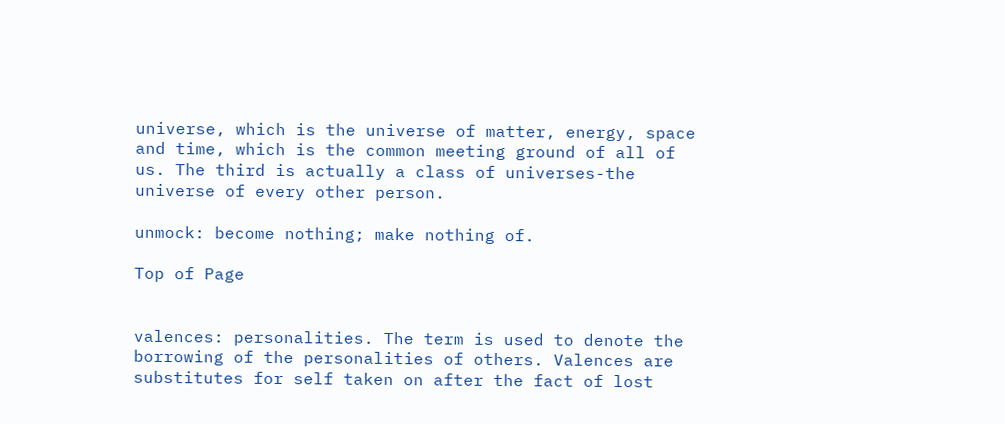universe, which is the universe of matter, energy, space and time, which is the common meeting ground of all of us. The third is actually a class of universes-the universe of every other person.

unmock: become nothing; make nothing of.

Top of Page


valences: personalities. The term is used to denote the borrowing of the personalities of others. Valences are substitutes for self taken on after the fact of lost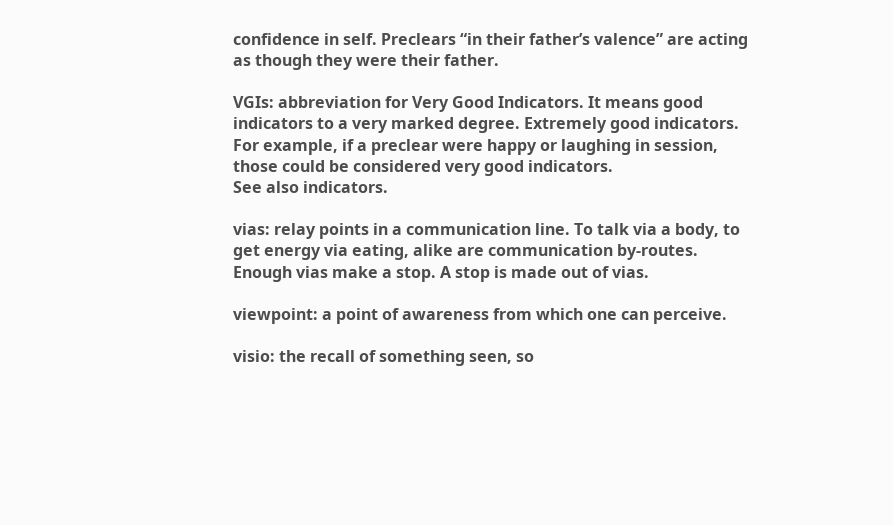confidence in self. Preclears “in their father’s valence” are acting as though they were their father.

VGIs: abbreviation for Very Good Indicators. It means good indicators to a very marked degree. Extremely good indicators. For example, if a preclear were happy or laughing in session, those could be considered very good indicators.
See also indicators.

vias: relay points in a communication line. To talk via a body, to get energy via eating, alike are communication by-routes. Enough vias make a stop. A stop is made out of vias.

viewpoint: a point of awareness from which one can perceive.

visio: the recall of something seen, so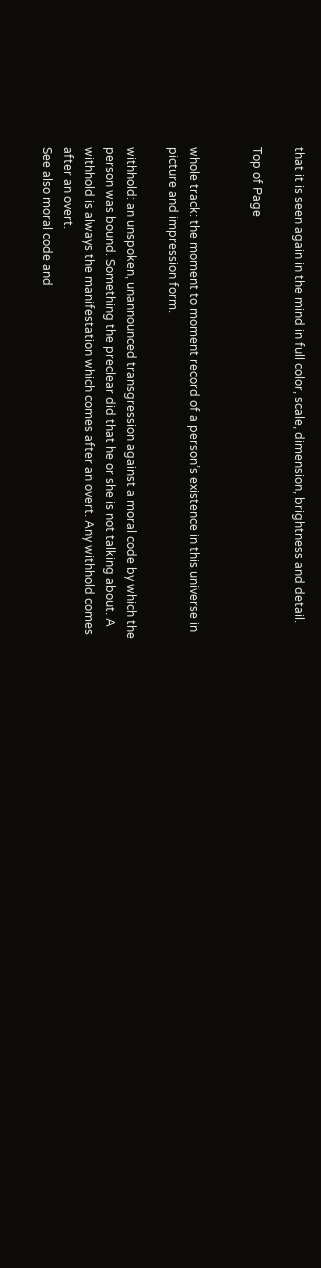that it is seen again in the mind in full color, scale, dimension, brightness and detail.

Top of Page


whole track: the moment to moment record of a person’s existence in this universe in picture and impression form.

withhold: an unspoken, unannounced transgression against a moral code by which the person was bound. Something the preclear did that he or she is not talking about. A withhold is always the manifestation which comes after an overt. Any withhold comes after an overt.
See also moral code and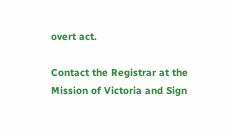overt act.

Contact the Registrar at the Mission of Victoria and Sign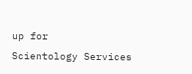up for
Scientology Services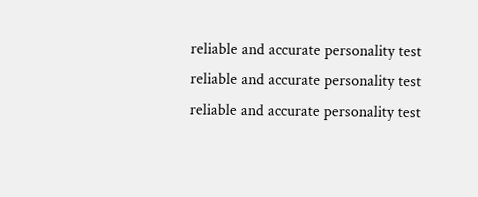reliable and accurate personality test reliable and accurate personality test reliable and accurate personality test